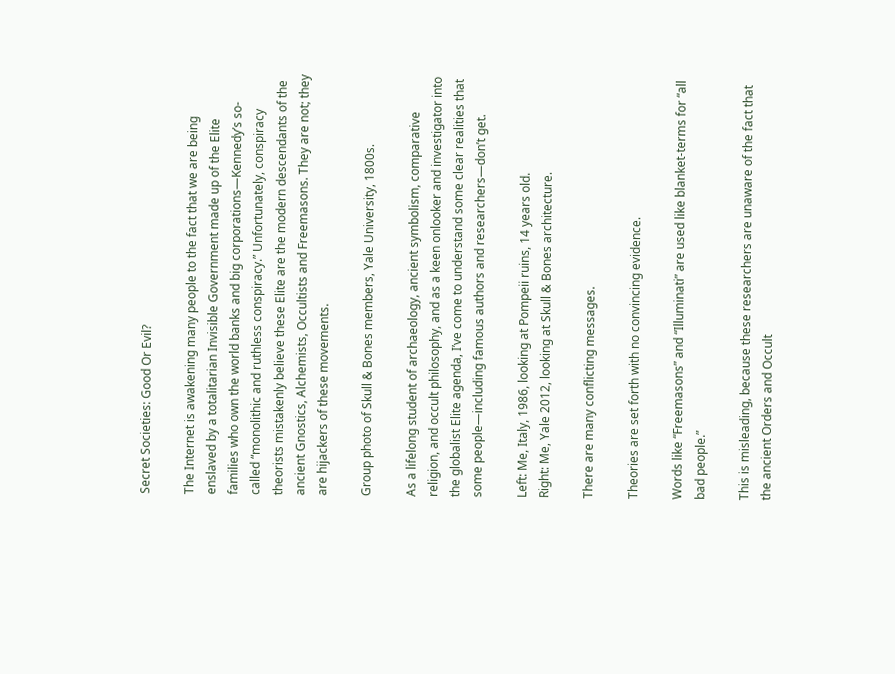Secret Societies: Good Or Evil?

The Internet is awakening many people to the fact that we are being enslaved by a totalitarian Invisible Government made up of the Elite families who own the world banks and big corporations—Kennedy’s so-called “monolithic and ruthless conspiracy.” Unfortunately, conspiracy theorists mistakenly believe these Elite are the modern descendants of the ancient Gnostics, Alchemists, Occultists and Freemasons. They are not; they are hijackers of these movements.

Group photo of Skull & Bones members, Yale University, 1800s.

As a lifelong student of archaeology, ancient symbolism, comparative religion, and occult philosophy, and as a keen onlooker and investigator into the globalist Elite agenda, I’ve come to understand some clear realities that some people―including famous authors and researchers―don’t get.

Left: Me, Italy, 1986, looking at Pompeii ruins, 14 years old.
Right: Me, Yale 2012, looking at Skull & Bones architecture.

There are many conflicting messages.

Theories are set forth with no convincing evidence.

Words like “Freemasons” and “Illuminati” are used like blanket-terms for “all bad people.”

This is misleading, because these researchers are unaware of the fact that the ancient Orders and Occult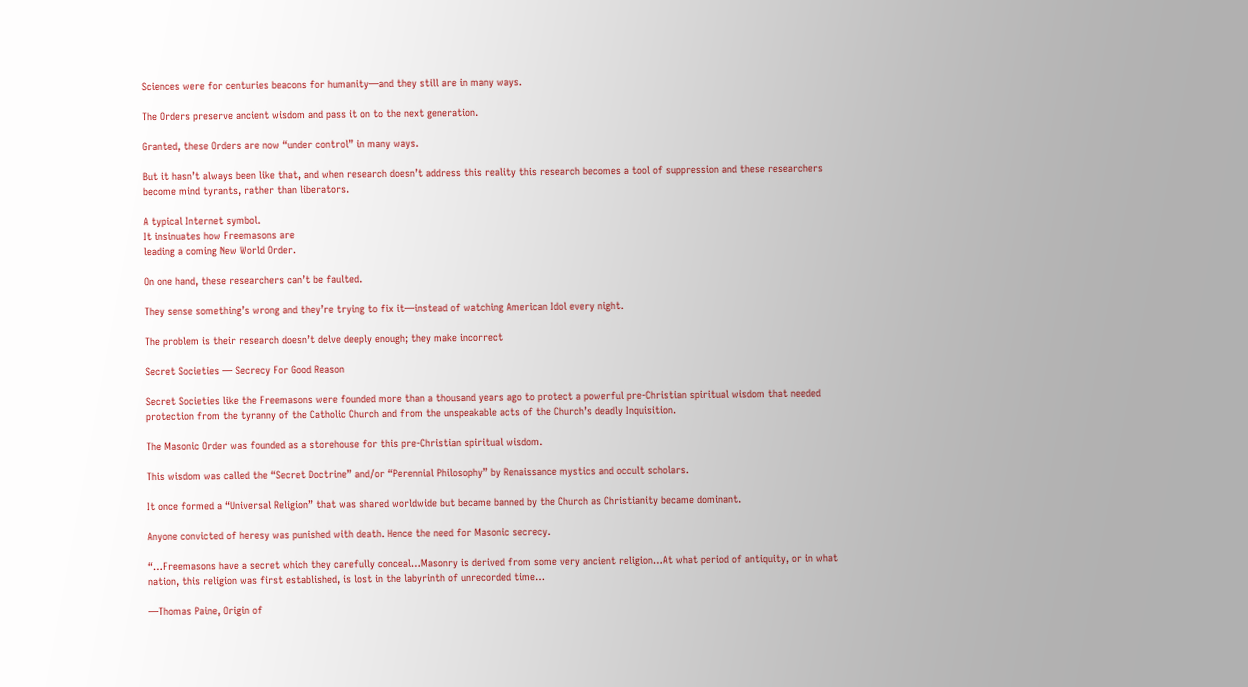Sciences were for centuries beacons for humanity—and they still are in many ways.

The Orders preserve ancient wisdom and pass it on to the next generation.

Granted, these Orders are now “under control” in many ways.

But it hasn’t always been like that, and when research doesn’t address this reality this research becomes a tool of suppression and these researchers become mind tyrants, rather than liberators.

A typical Internet symbol.
It insinuates how Freemasons are
leading a coming New World Order.

On one hand, these researchers can’t be faulted.

They sense something’s wrong and they’re trying to fix it—instead of watching American Idol every night.

The problem is their research doesn’t delve deeply enough; they make incorrect

Secret Societies ― Secrecy For Good Reason

Secret Societies like the Freemasons were founded more than a thousand years ago to protect a powerful pre-Christian spiritual wisdom that needed protection from the tyranny of the Catholic Church and from the unspeakable acts of the Church’s deadly Inquisition.

The Masonic Order was founded as a storehouse for this pre-Christian spiritual wisdom.

This wisdom was called the “Secret Doctrine” and/or “Perennial Philosophy” by Renaissance mystics and occult scholars.

It once formed a “Universal Religion” that was shared worldwide but became banned by the Church as Christianity became dominant.

Anyone convicted of heresy was punished with death. Hence the need for Masonic secrecy.

“…Freemasons have a secret which they carefully conceal…Masonry is derived from some very ancient religion…At what period of antiquity, or in what nation, this religion was first established, is lost in the labyrinth of unrecorded time…

—Thomas Paine, Origin of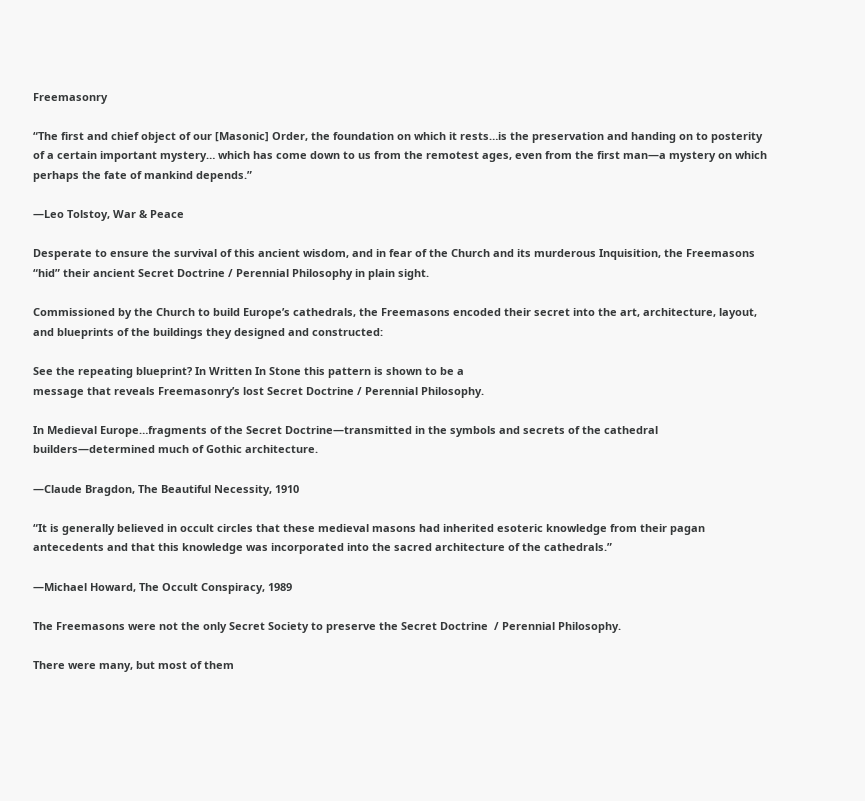Freemasonry

“The first and chief object of our [Masonic] Order, the foundation on which it rests…is the preservation and handing on to posterity of a certain important mystery… which has come down to us from the remotest ages, even from the first man—a mystery on which perhaps the fate of mankind depends.”

—Leo Tolstoy, War & Peace

Desperate to ensure the survival of this ancient wisdom, and in fear of the Church and its murderous Inquisition, the Freemasons “hid” their ancient Secret Doctrine / Perennial Philosophy in plain sight.

Commissioned by the Church to build Europe’s cathedrals, the Freemasons encoded their secret into the art, architecture, layout, and blueprints of the buildings they designed and constructed:

See the repeating blueprint? In Written In Stone this pattern is shown to be a
message that reveals Freemasonry’s lost Secret Doctrine / Perennial Philosophy.

In Medieval Europe…fragments of the Secret Doctrine—transmitted in the symbols and secrets of the cathedral builders—determined much of Gothic architecture.

―Claude Bragdon, The Beautiful Necessity, 1910

“It is generally believed in occult circles that these medieval masons had inherited esoteric knowledge from their pagan antecedents and that this knowledge was incorporated into the sacred architecture of the cathedrals.”

―Michael Howard, The Occult Conspiracy, 1989

The Freemasons were not the only Secret Society to preserve the Secret Doctrine  / Perennial Philosophy.

There were many, but most of them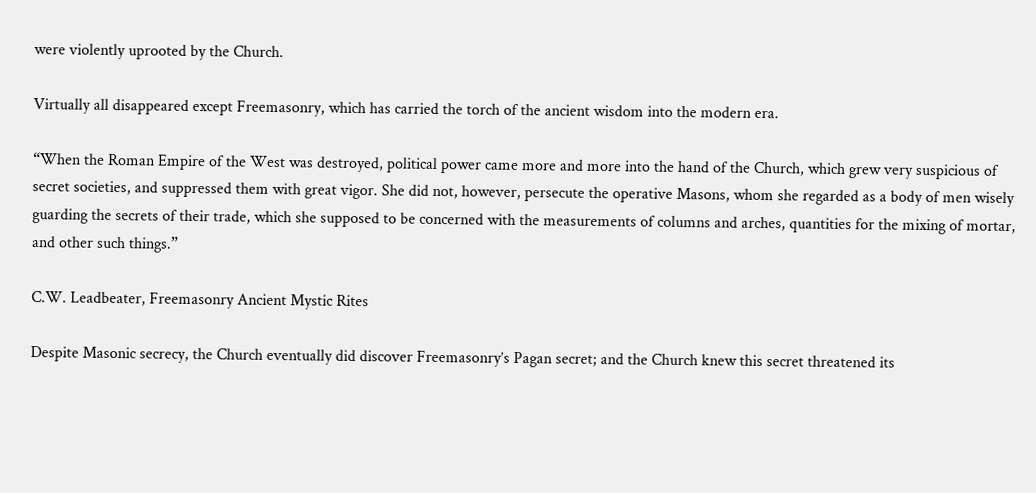were violently uprooted by the Church.

Virtually all disappeared except Freemasonry, which has carried the torch of the ancient wisdom into the modern era.

“When the Roman Empire of the West was destroyed, political power came more and more into the hand of the Church, which grew very suspicious of secret societies, and suppressed them with great vigor. She did not, however, persecute the operative Masons, whom she regarded as a body of men wisely guarding the secrets of their trade, which she supposed to be concerned with the measurements of columns and arches, quantities for the mixing of mortar, and other such things.”

C.W. Leadbeater, Freemasonry Ancient Mystic Rites

Despite Masonic secrecy, the Church eventually did discover Freemasonry’s Pagan secret; and the Church knew this secret threatened its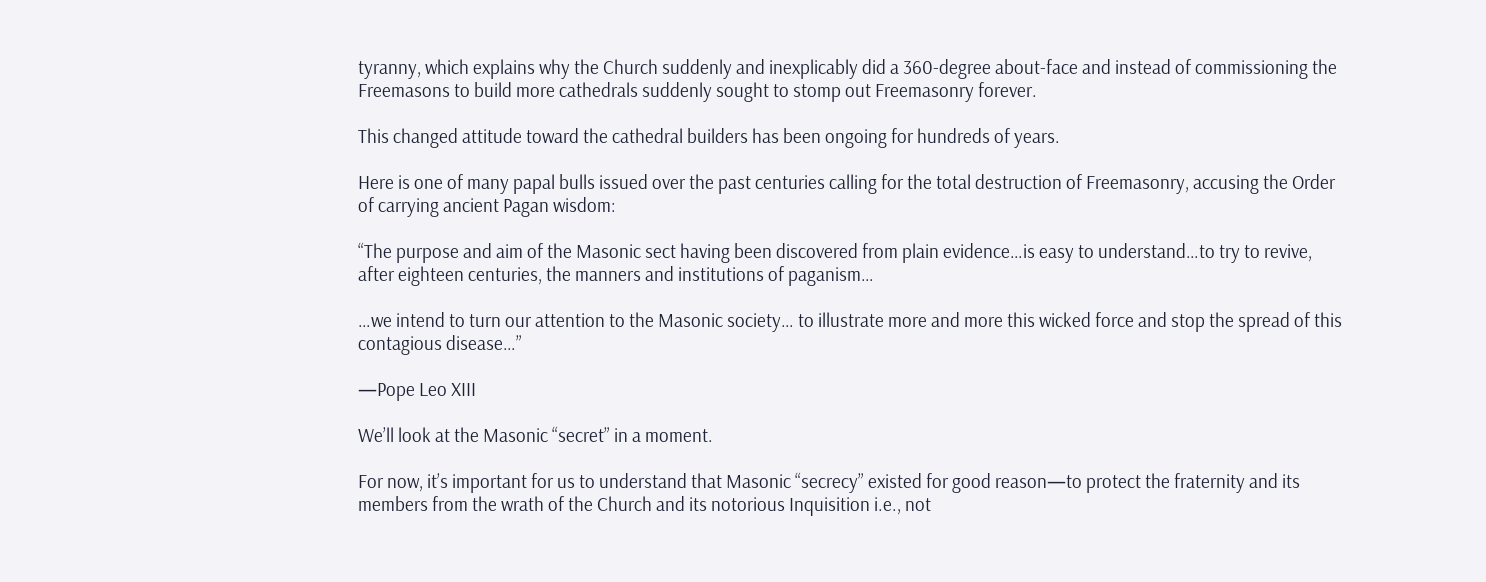tyranny, which explains why the Church suddenly and inexplicably did a 360-degree about-face and instead of commissioning the Freemasons to build more cathedrals suddenly sought to stomp out Freemasonry forever.

This changed attitude toward the cathedral builders has been ongoing for hundreds of years.

Here is one of many papal bulls issued over the past centuries calling for the total destruction of Freemasonry, accusing the Order of carrying ancient Pagan wisdom:

“The purpose and aim of the Masonic sect having been discovered from plain evidence…is easy to understand…to try to revive, after eighteen centuries, the manners and institutions of paganism…

…we intend to turn our attention to the Masonic society… to illustrate more and more this wicked force and stop the spread of this contagious disease…”

—Pope Leo XIII

We’ll look at the Masonic “secret” in a moment.

For now, it’s important for us to understand that Masonic “secrecy” existed for good reason—to protect the fraternity and its members from the wrath of the Church and its notorious Inquisition i.e., not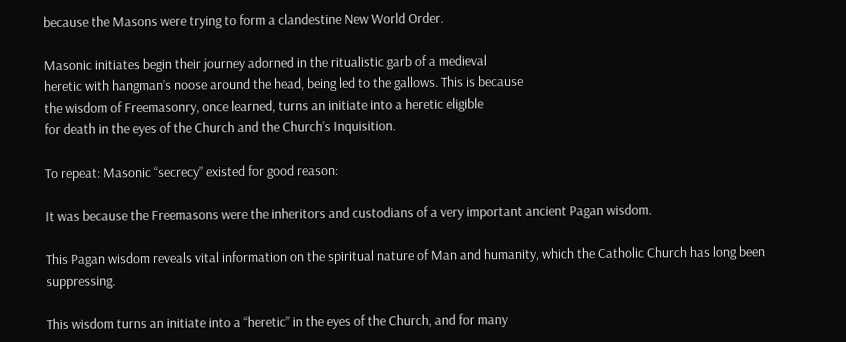because the Masons were trying to form a clandestine New World Order.

Masonic initiates begin their journey adorned in the ritualistic garb of a medieval
heretic with hangman’s noose around the head, being led to the gallows. This is because
the wisdom of Freemasonry, once learned, turns an initiate into a heretic eligible
for death in the eyes of the Church and the Church’s Inquisition.

To repeat: Masonic “secrecy” existed for good reason:

It was because the Freemasons were the inheritors and custodians of a very important ancient Pagan wisdom.

This Pagan wisdom reveals vital information on the spiritual nature of Man and humanity, which the Catholic Church has long been suppressing.

This wisdom turns an initiate into a “heretic” in the eyes of the Church, and for many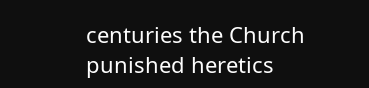centuries the Church punished heretics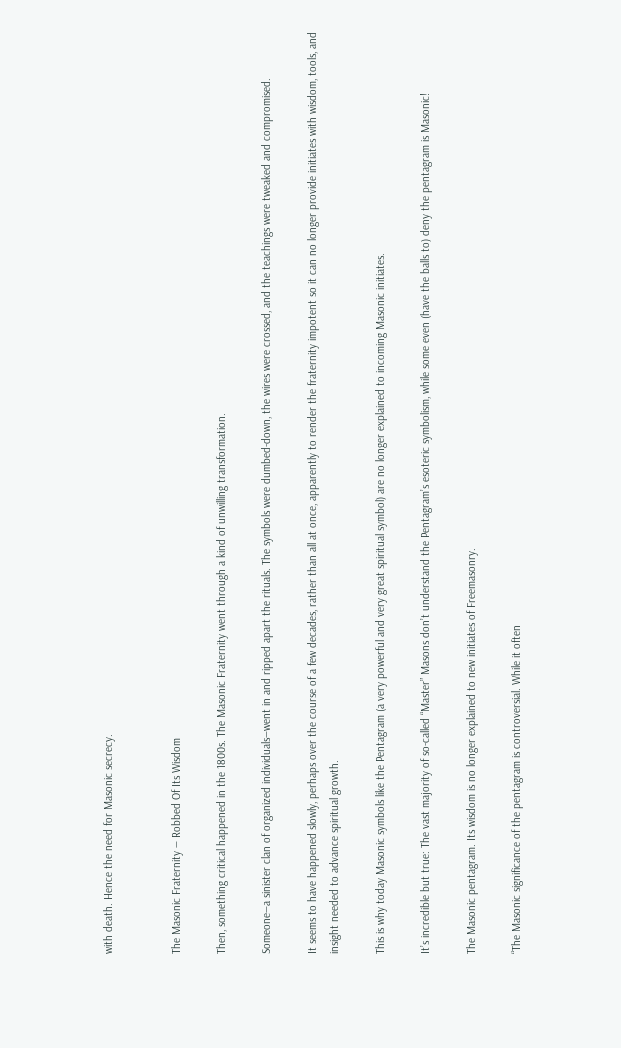with death. Hence the need for Masonic secrecy.


The Masonic Fraternity ― Robbed Of Its Wisdom

Then, something critical happened in the 1800s. The Masonic Fraternity went through a kind of unwilling transformation.

Someone―a sinister clan of organized individuals―went in and ripped apart the rituals. The symbols were dumbed-down, the wires were crossed, and the teachings were tweaked and compromised.

It seems to have happened slowly, perhaps over the course of a few decades, rather than all at once, apparently to render the fraternity impotent so it can no longer provide initiates with wisdom, tools, and insight needed to advance spiritual growth.

This is why today Masonic symbols like the Pentagram (a very powerful and very great spiritual symbol) are no longer explained to incoming Masonic initiates.

It’s incredible but true: The vast majority of so-called “Master” Masons don’t understand the Pentagram’s esoteric symbolism, while some even (have the balls to) deny the pentagram is Masonic!

The Masonic pentagram. Its wisdom is no longer explained to new initiates of Freemasonry.

“The Masonic significance of the pentagram is controversial. While it often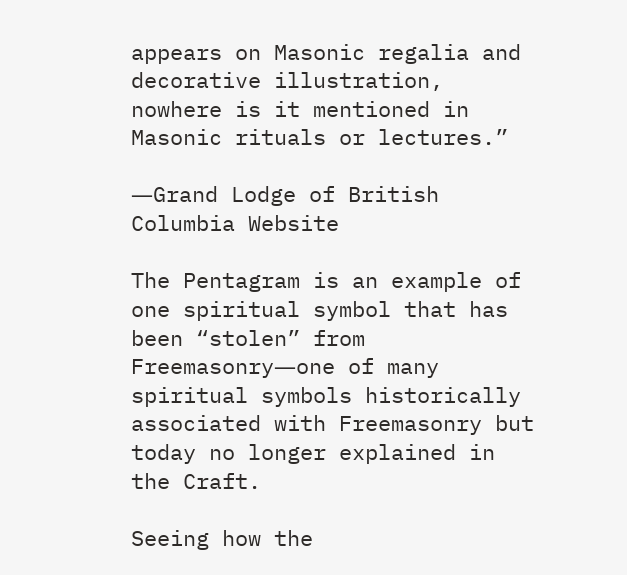appears on Masonic regalia and decorative illustration, nowhere is it mentioned in Masonic rituals or lectures.”

―Grand Lodge of British Columbia Website

The Pentagram is an example of one spiritual symbol that has been “stolen” from Freemasonry―one of many spiritual symbols historically associated with Freemasonry but today no longer explained in the Craft.

Seeing how the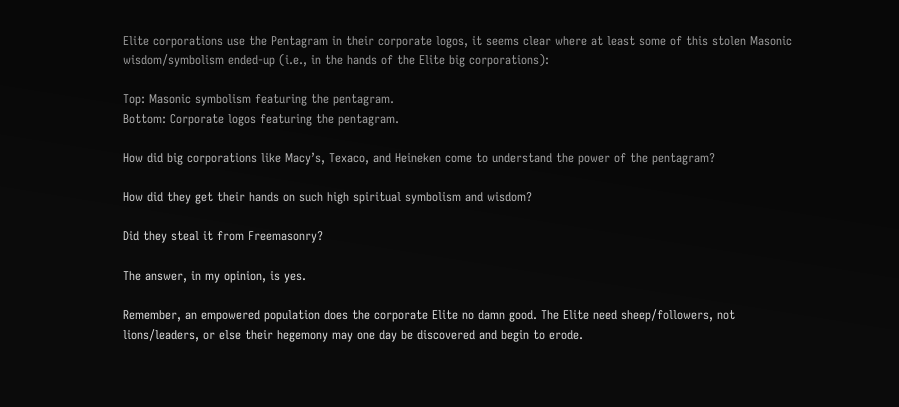Elite corporations use the Pentagram in their corporate logos, it seems clear where at least some of this stolen Masonic wisdom/symbolism ended-up (i.e., in the hands of the Elite big corporations):

Top: Masonic symbolism featuring the pentagram.
Bottom: Corporate logos featuring the pentagram.

How did big corporations like Macy’s, Texaco, and Heineken come to understand the power of the pentagram?

How did they get their hands on such high spiritual symbolism and wisdom?

Did they steal it from Freemasonry?

The answer, in my opinion, is yes.

Remember, an empowered population does the corporate Elite no damn good. The Elite need sheep/followers, not lions/leaders, or else their hegemony may one day be discovered and begin to erode.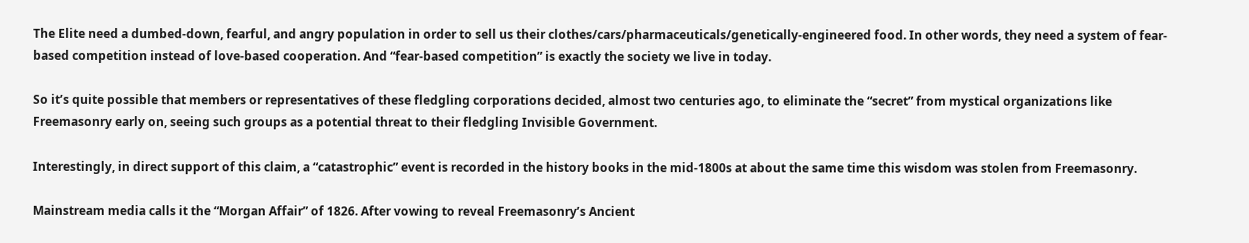The Elite need a dumbed-down, fearful, and angry population in order to sell us their clothes/cars/pharmaceuticals/genetically-engineered food. In other words, they need a system of fear-based competition instead of love-based cooperation. And “fear-based competition” is exactly the society we live in today.

So it’s quite possible that members or representatives of these fledgling corporations decided, almost two centuries ago, to eliminate the “secret” from mystical organizations like Freemasonry early on, seeing such groups as a potential threat to their fledgling Invisible Government.

Interestingly, in direct support of this claim, a “catastrophic” event is recorded in the history books in the mid-1800s at about the same time this wisdom was stolen from Freemasonry.

Mainstream media calls it the “Morgan Affair” of 1826. After vowing to reveal Freemasonry’s Ancient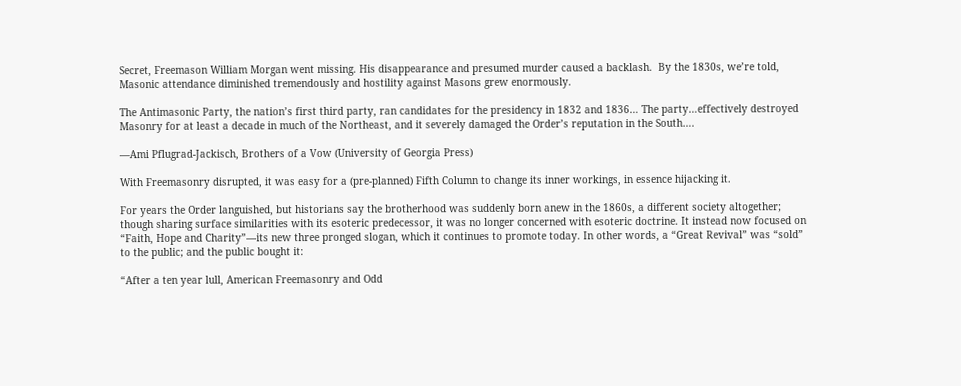Secret, Freemason William Morgan went missing. His disappearance and presumed murder caused a backlash.  By the 1830s, we’re told, Masonic attendance diminished tremendously and hostility against Masons grew enormously.

The Antimasonic Party, the nation’s first third party, ran candidates for the presidency in 1832 and 1836… The party…effectively destroyed Masonry for at least a decade in much of the Northeast, and it severely damaged the Order’s reputation in the South….

―Ami Pflugrad-Jackisch, Brothers of a Vow (University of Georgia Press)

With Freemasonry disrupted, it was easy for a (pre-planned) Fifth Column to change its inner workings, in essence hijacking it.

For years the Order languished, but historians say the brotherhood was suddenly born anew in the 1860s, a different society altogether; though sharing surface similarities with its esoteric predecessor, it was no longer concerned with esoteric doctrine. It instead now focused on “Faith, Hope and Charity”—its new three pronged slogan, which it continues to promote today. In other words, a “Great Revival” was “sold” to the public; and the public bought it:

“After a ten year lull, American Freemasonry and Odd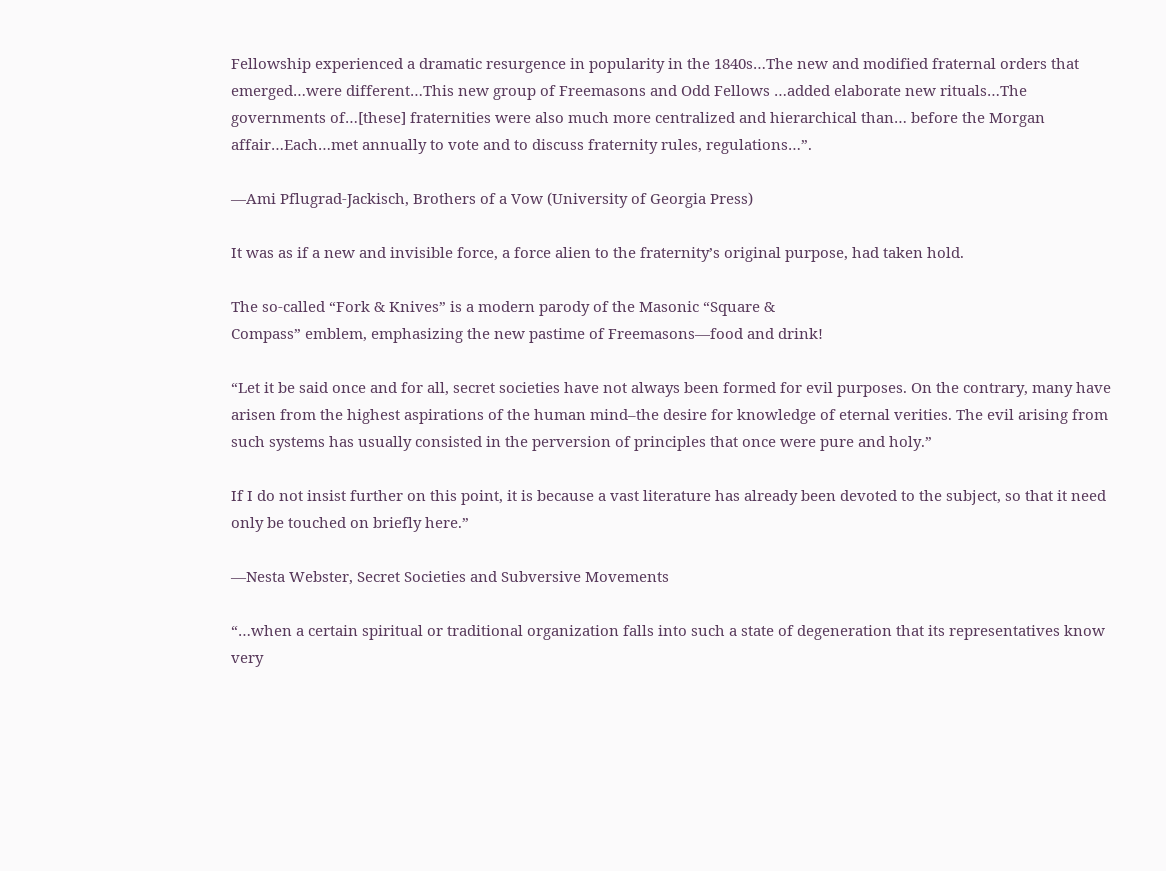Fellowship experienced a dramatic resurgence in popularity in the 1840s…The new and modified fraternal orders that emerged…were different…This new group of Freemasons and Odd Fellows …added elaborate new rituals…The governments of…[these] fraternities were also much more centralized and hierarchical than… before the Morgan affair…Each…met annually to vote and to discuss fraternity rules, regulations…”.

―Ami Pflugrad-Jackisch, Brothers of a Vow (University of Georgia Press)

It was as if a new and invisible force, a force alien to the fraternity’s original purpose, had taken hold.

The so-called “Fork & Knives” is a modern parody of the Masonic “Square &
Compass” emblem, emphasizing the new pastime of Freemasons—food and drink!

“Let it be said once and for all, secret societies have not always been formed for evil purposes. On the contrary, many have arisen from the highest aspirations of the human mind–the desire for knowledge of eternal verities. The evil arising from such systems has usually consisted in the perversion of principles that once were pure and holy.”

If I do not insist further on this point, it is because a vast literature has already been devoted to the subject, so that it need only be touched on briefly here.”

―Nesta Webster, Secret Societies and Subversive Movements

“…when a certain spiritual or traditional organization falls into such a state of degeneration that its representatives know very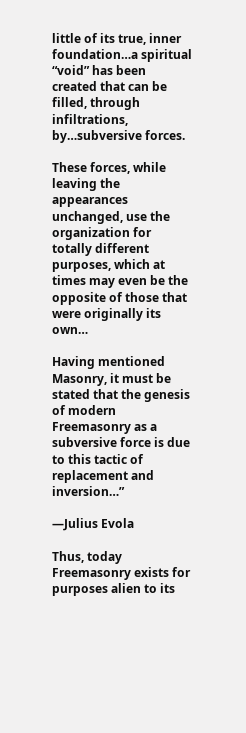little of its true, inner foundation…a spiritual “void” has been created that can be filled, through infiltrations, by…subversive forces.

These forces, while leaving the appearances unchanged, use the organization for totally different purposes, which at times may even be the opposite of those that were originally its own…

Having mentioned Masonry, it must be stated that the genesis of modern Freemasonry as a subversive force is due to this tactic of replacement and inversion…”

―Julius Evola

Thus, today Freemasonry exists for purposes alien to its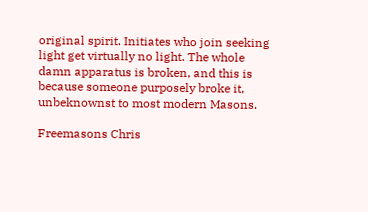original spirit. Initiates who join seeking light get virtually no light. The whole damn apparatus is broken, and this is because someone purposely broke it, unbeknownst to most modern Masons.

Freemasons Chris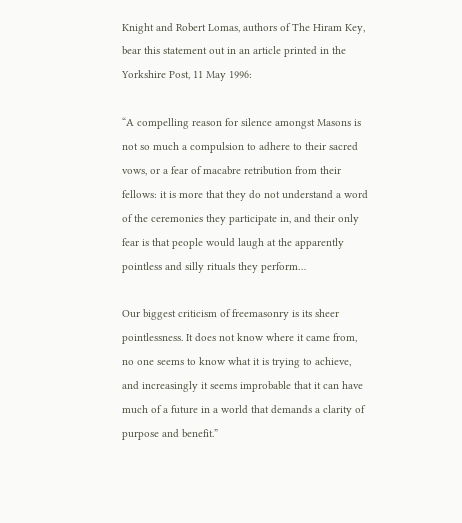Knight and Robert Lomas, authors of The Hiram Key, bear this statement out in an article printed in the Yorkshire Post, 11 May 1996:

“A compelling reason for silence amongst Masons is not so much a compulsion to adhere to their sacred vows, or a fear of macabre retribution from their fellows: it is more that they do not understand a word of the ceremonies they participate in, and their only fear is that people would laugh at the apparently pointless and silly rituals they perform…

Our biggest criticism of freemasonry is its sheer pointlessness. It does not know where it came from, no one seems to know what it is trying to achieve, and increasingly it seems improbable that it can have much of a future in a world that demands a clarity of purpose and benefit.”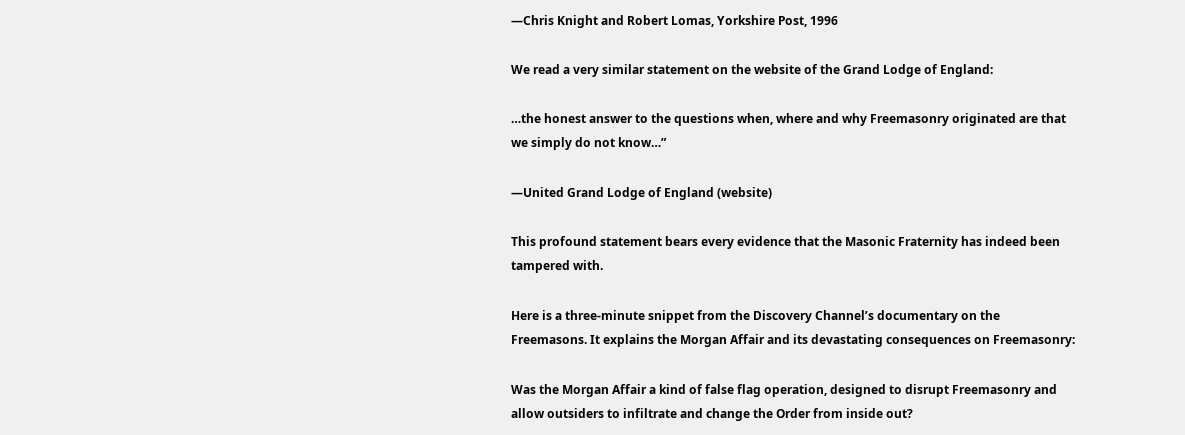―Chris Knight and Robert Lomas, Yorkshire Post, 1996

We read a very similar statement on the website of the Grand Lodge of England:

…the honest answer to the questions when, where and why Freemasonry originated are that we simply do not know…”

―United Grand Lodge of England (website)

This profound statement bears every evidence that the Masonic Fraternity has indeed been tampered with.

Here is a three-minute snippet from the Discovery Channel’s documentary on the Freemasons. It explains the Morgan Affair and its devastating consequences on Freemasonry:

Was the Morgan Affair a kind of false flag operation, designed to disrupt Freemasonry and allow outsiders to infiltrate and change the Order from inside out?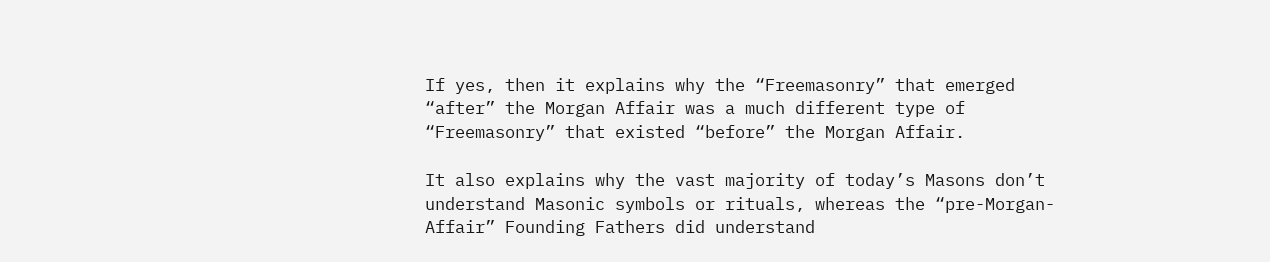If yes, then it explains why the “Freemasonry” that emerged “after” the Morgan Affair was a much different type of “Freemasonry” that existed “before” the Morgan Affair.

It also explains why the vast majority of today’s Masons don’t understand Masonic symbols or rituals, whereas the “pre-Morgan-Affair” Founding Fathers did understand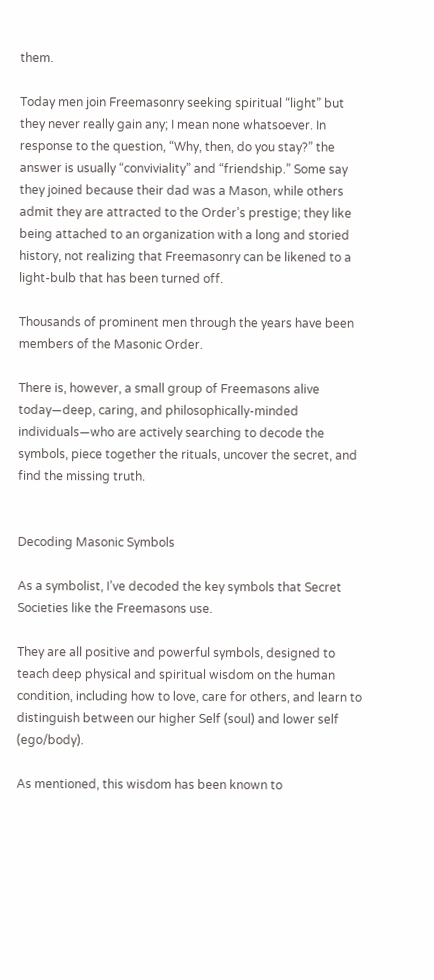them.

Today men join Freemasonry seeking spiritual “light” but they never really gain any; I mean none whatsoever. In response to the question, “Why, then, do you stay?” the answer is usually “conviviality” and “friendship.” Some say they joined because their dad was a Mason, while others admit they are attracted to the Order’s prestige; they like being attached to an organization with a long and storied history, not realizing that Freemasonry can be likened to a light-bulb that has been turned off.

Thousands of prominent men through the years have been members of the Masonic Order.

There is, however, a small group of Freemasons alive today―deep, caring, and philosophically-minded individuals―who are actively searching to decode the symbols, piece together the rituals, uncover the secret, and find the missing truth.


Decoding Masonic Symbols

As a symbolist, I’ve decoded the key symbols that Secret Societies like the Freemasons use.

They are all positive and powerful symbols, designed to teach deep physical and spiritual wisdom on the human condition, including how to love, care for others, and learn to distinguish between our higher Self (soul) and lower self (ego/body).

As mentioned, this wisdom has been known to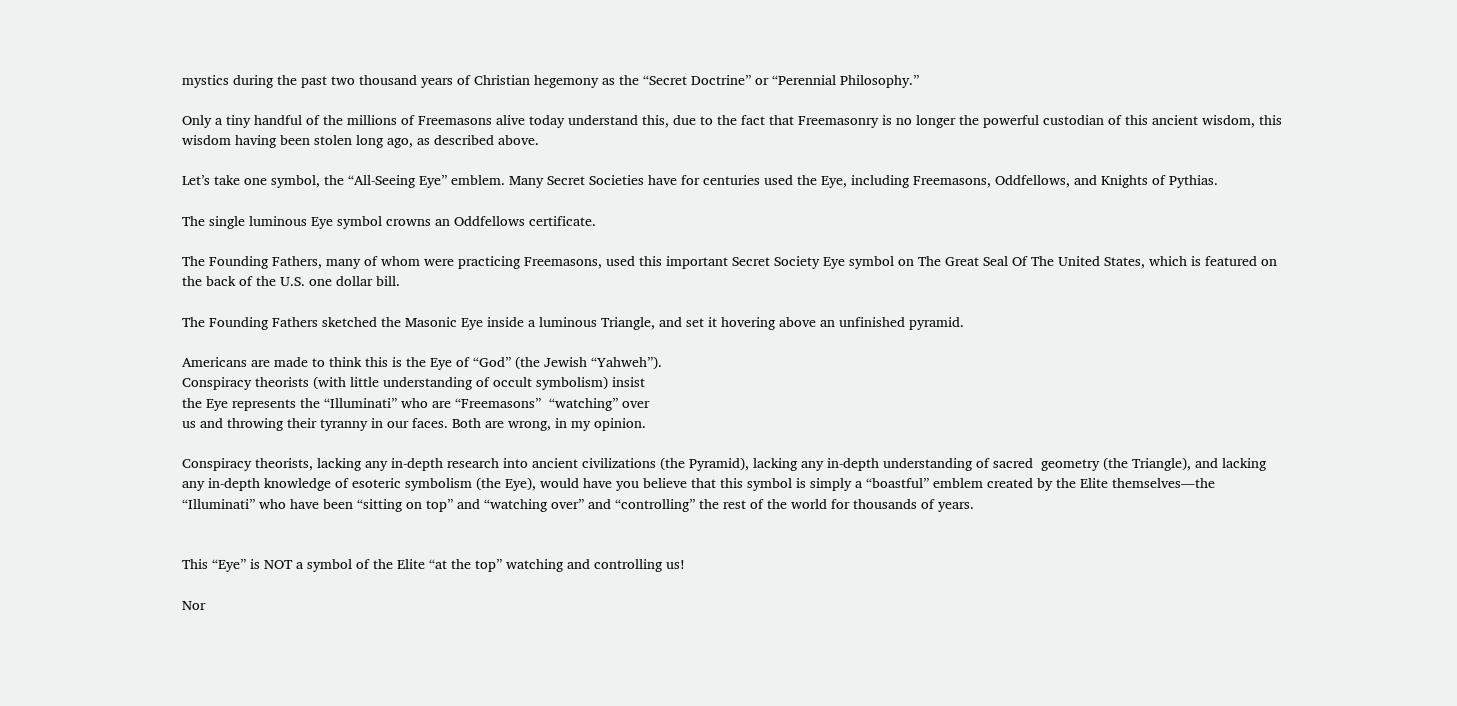mystics during the past two thousand years of Christian hegemony as the “Secret Doctrine” or “Perennial Philosophy.”

Only a tiny handful of the millions of Freemasons alive today understand this, due to the fact that Freemasonry is no longer the powerful custodian of this ancient wisdom, this wisdom having been stolen long ago, as described above.

Let’s take one symbol, the “All-Seeing Eye” emblem. Many Secret Societies have for centuries used the Eye, including Freemasons, Oddfellows, and Knights of Pythias.

The single luminous Eye symbol crowns an Oddfellows certificate.

The Founding Fathers, many of whom were practicing Freemasons, used this important Secret Society Eye symbol on The Great Seal Of The United States, which is featured on the back of the U.S. one dollar bill.

The Founding Fathers sketched the Masonic Eye inside a luminous Triangle, and set it hovering above an unfinished pyramid.

Americans are made to think this is the Eye of “God” (the Jewish “Yahweh”).
Conspiracy theorists (with little understanding of occult symbolism) insist
the Eye represents the “Illuminati” who are “Freemasons”  “watching” over
us and throwing their tyranny in our faces. Both are wrong, in my opinion.

Conspiracy theorists, lacking any in-depth research into ancient civilizations (the Pyramid), lacking any in-depth understanding of sacred  geometry (the Triangle), and lacking any in-depth knowledge of esoteric symbolism (the Eye), would have you believe that this symbol is simply a “boastful” emblem created by the Elite themselves―the “Illuminati” who have been “sitting on top” and “watching over” and “controlling” the rest of the world for thousands of years.


This “Eye” is NOT a symbol of the Elite “at the top” watching and controlling us!

Nor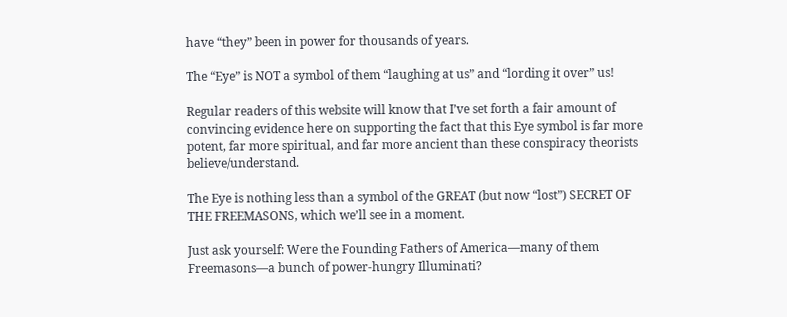have “they” been in power for thousands of years.

The “Eye” is NOT a symbol of them “laughing at us” and “lording it over” us!

Regular readers of this website will know that I’ve set forth a fair amount of convincing evidence here on supporting the fact that this Eye symbol is far more potent, far more spiritual, and far more ancient than these conspiracy theorists believe/understand.

The Eye is nothing less than a symbol of the GREAT (but now “lost”) SECRET OF THE FREEMASONS, which we’ll see in a moment.

Just ask yourself: Were the Founding Fathers of America―many of them Freemasons―a bunch of power-hungry Illuminati?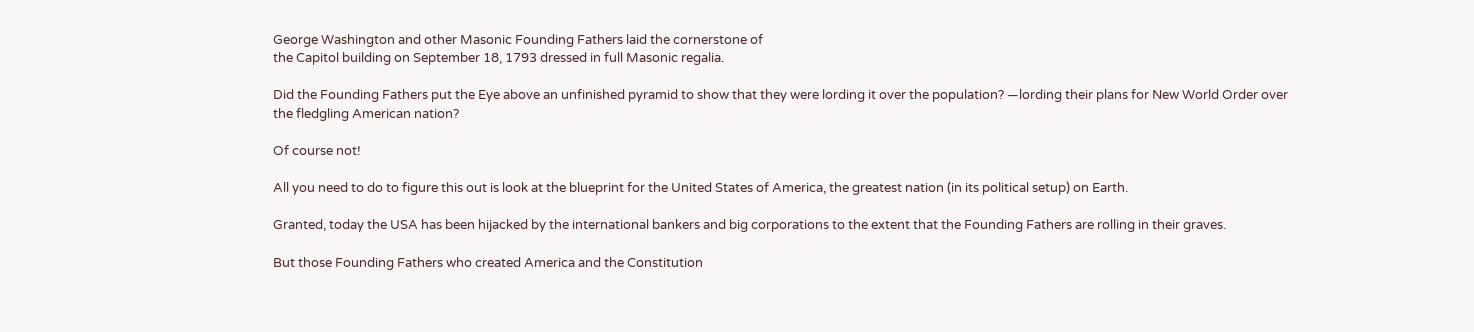George Washington and other Masonic Founding Fathers laid the cornerstone of
the Capitol building on September 18, 1793 dressed in full Masonic regalia.

Did the Founding Fathers put the Eye above an unfinished pyramid to show that they were lording it over the population? ―lording their plans for New World Order over the fledgling American nation?

Of course not!

All you need to do to figure this out is look at the blueprint for the United States of America, the greatest nation (in its political setup) on Earth.

Granted, today the USA has been hijacked by the international bankers and big corporations to the extent that the Founding Fathers are rolling in their graves.

But those Founding Fathers who created America and the Constitution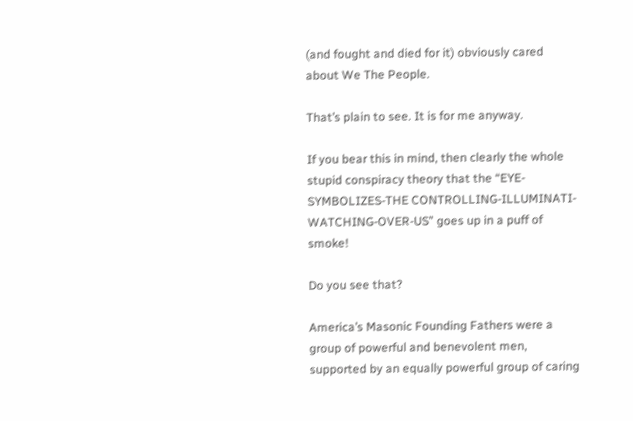(and fought and died for it) obviously cared about We The People.

That’s plain to see. It is for me anyway.

If you bear this in mind, then clearly the whole stupid conspiracy theory that the “EYE-SYMBOLIZES-THE CONTROLLING-ILLUMINATI-WATCHING-OVER-US” goes up in a puff of smoke!

Do you see that?

America’s Masonic Founding Fathers were a group of powerful and benevolent men, supported by an equally powerful group of caring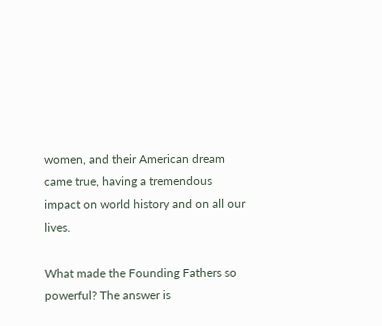women, and their American dream came true, having a tremendous impact on world history and on all our lives.

What made the Founding Fathers so powerful? The answer is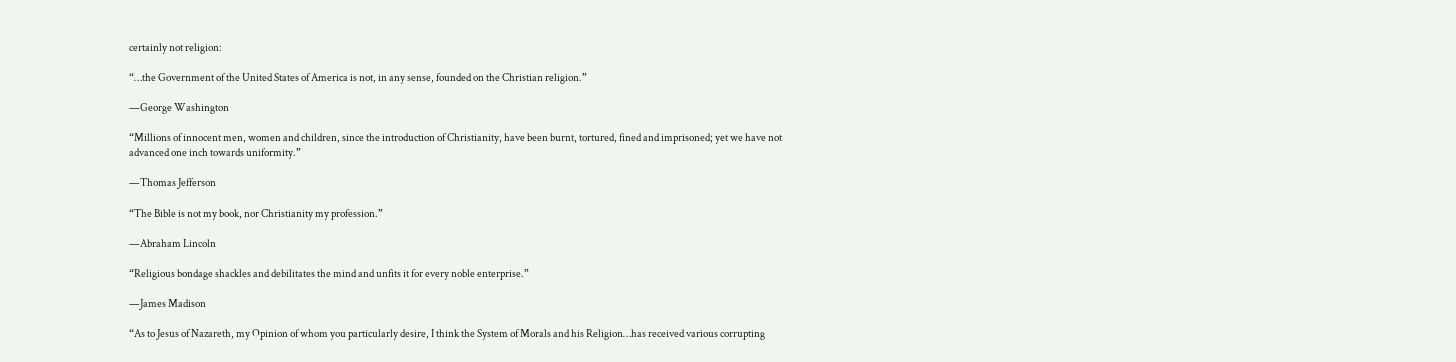certainly not religion:

“…the Government of the United States of America is not, in any sense, founded on the Christian religion.”

—George Washington

“Millions of innocent men, women and children, since the introduction of Christianity, have been burnt, tortured, fined and imprisoned; yet we have not advanced one inch towards uniformity.”

—Thomas Jefferson

“The Bible is not my book, nor Christianity my profession.”

—Abraham Lincoln

“Religious bondage shackles and debilitates the mind and unfits it for every noble enterprise.”

—James Madison

“As to Jesus of Nazareth, my Opinion of whom you particularly desire, I think the System of Morals and his Religion…has received various corrupting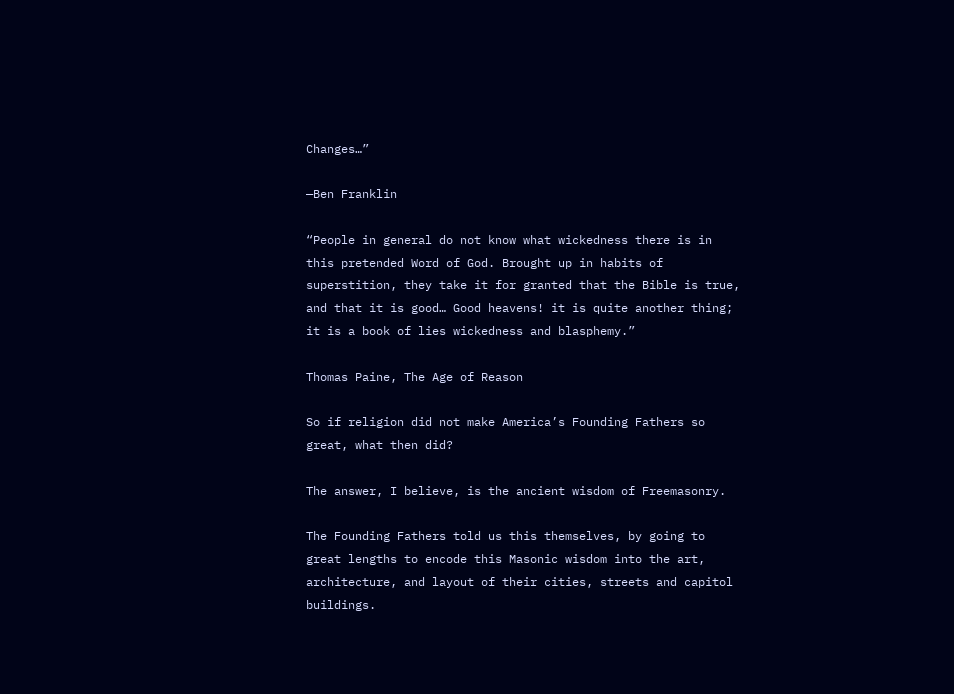Changes…”

—Ben Franklin

“People in general do not know what wickedness there is in this pretended Word of God. Brought up in habits of superstition, they take it for granted that the Bible is true, and that it is good… Good heavens! it is quite another thing; it is a book of lies wickedness and blasphemy.”

Thomas Paine, The Age of Reason

So if religion did not make America’s Founding Fathers so great, what then did?

The answer, I believe, is the ancient wisdom of Freemasonry.

The Founding Fathers told us this themselves, by going to great lengths to encode this Masonic wisdom into the art, architecture, and layout of their cities, streets and capitol buildings.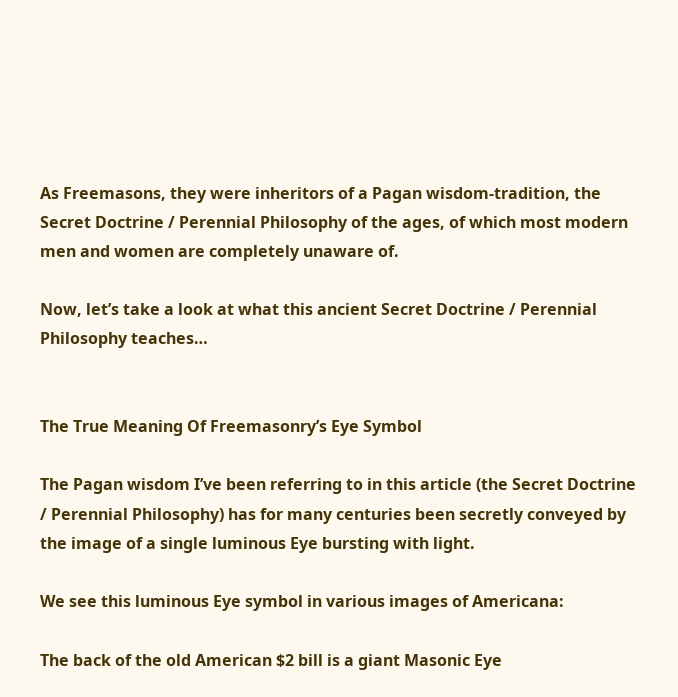As Freemasons, they were inheritors of a Pagan wisdom-tradition, the Secret Doctrine / Perennial Philosophy of the ages, of which most modern men and women are completely unaware of.

Now, let’s take a look at what this ancient Secret Doctrine / Perennial Philosophy teaches…


The True Meaning Of Freemasonry’s Eye Symbol

The Pagan wisdom I’ve been referring to in this article (the Secret Doctrine / Perennial Philosophy) has for many centuries been secretly conveyed by the image of a single luminous Eye bursting with light.

We see this luminous Eye symbol in various images of Americana:

The back of the old American $2 bill is a giant Masonic Eye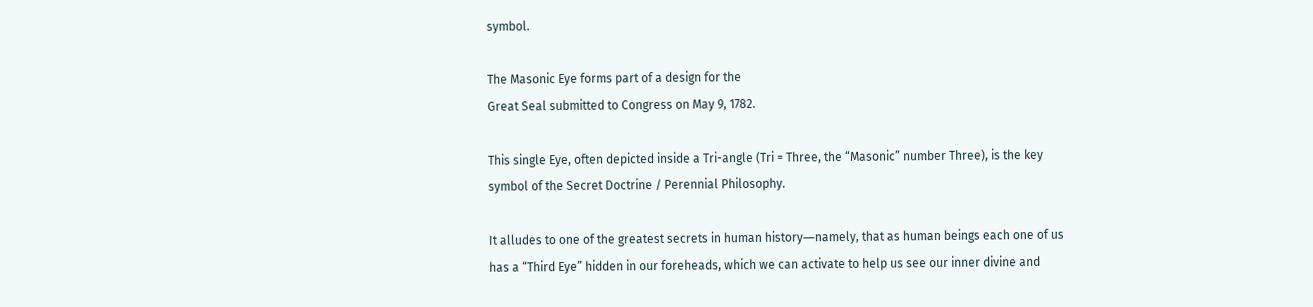symbol.

The Masonic Eye forms part of a design for the
Great Seal submitted to Congress on May 9, 1782.

This single Eye, often depicted inside a Tri-angle (Tri = Three, the “Masonic” number Three), is the key symbol of the Secret Doctrine / Perennial Philosophy.

It alludes to one of the greatest secrets in human history―namely, that as human beings each one of us has a “Third Eye” hidden in our foreheads, which we can activate to help us see our inner divine and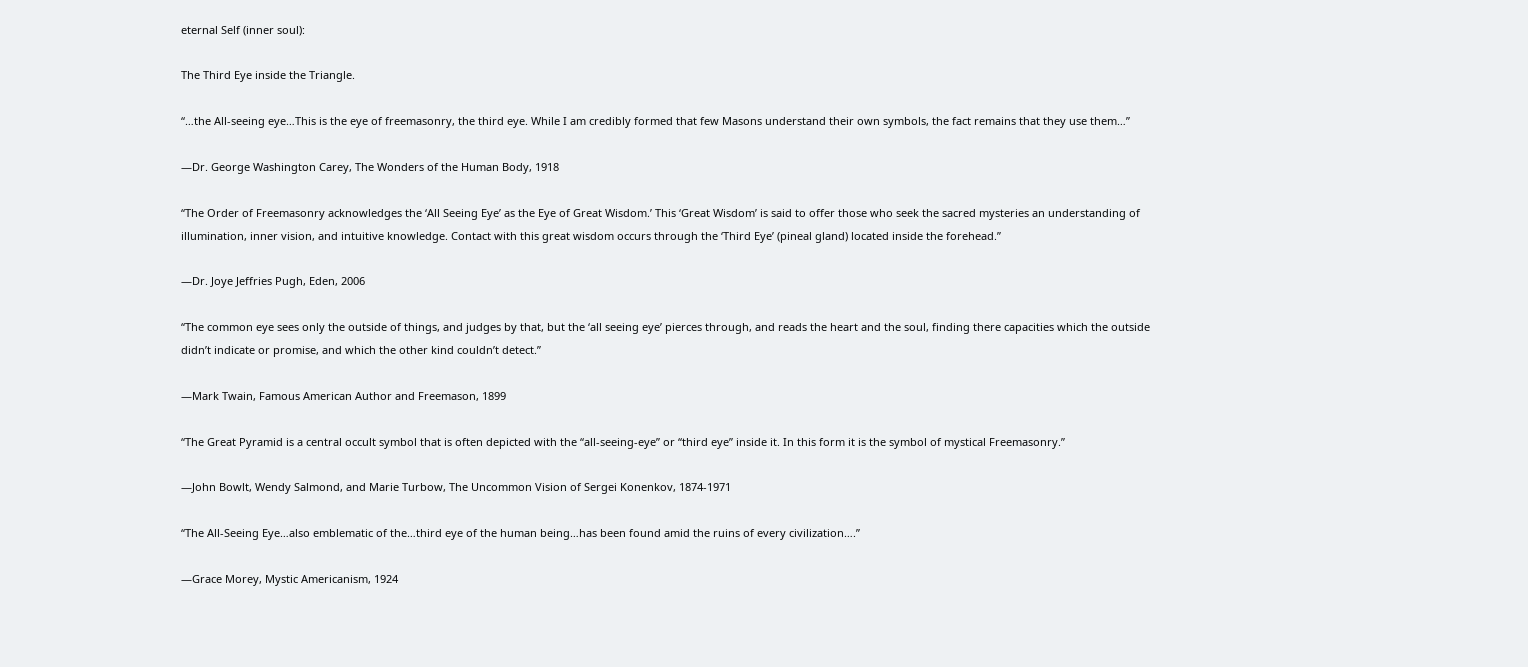eternal Self (inner soul):

The Third Eye inside the Triangle.

“…the All-seeing eye…This is the eye of freemasonry, the third eye. While I am credibly formed that few Masons understand their own symbols, the fact remains that they use them…”

—Dr. George Washington Carey, The Wonders of the Human Body, 1918

“The Order of Freemasonry acknowledges the ‘All Seeing Eye’ as the Eye of Great Wisdom.’ This ‘Great Wisdom’ is said to offer those who seek the sacred mysteries an understanding of illumination, inner vision, and intuitive knowledge. Contact with this great wisdom occurs through the ‘Third Eye’ (pineal gland) located inside the forehead.”

—Dr. Joye Jeffries Pugh, Eden, 2006

“The common eye sees only the outside of things, and judges by that, but the ‘all seeing eye’ pierces through, and reads the heart and the soul, finding there capacities which the outside didn’t indicate or promise, and which the other kind couldn’t detect.”

—Mark Twain, Famous American Author and Freemason, 1899

“The Great Pyramid is a central occult symbol that is often depicted with the “all-seeing-eye” or “third eye” inside it. In this form it is the symbol of mystical Freemasonry.”

—John Bowlt, Wendy Salmond, and Marie Turbow, The Uncommon Vision of Sergei Konenkov, 1874-1971

“The All-Seeing Eye…also emblematic of the…third eye of the human being…has been found amid the ruins of every civilization….”

—Grace Morey, Mystic Americanism, 1924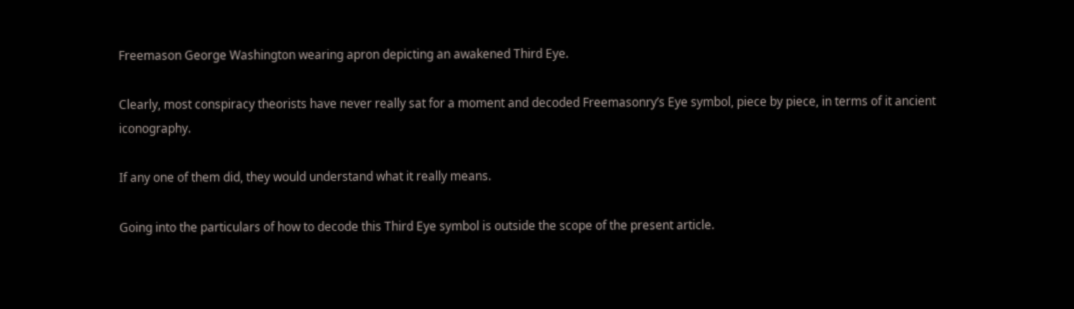Freemason George Washington wearing apron depicting an awakened Third Eye.

Clearly, most conspiracy theorists have never really sat for a moment and decoded Freemasonry’s Eye symbol, piece by piece, in terms of it ancient iconography.

If any one of them did, they would understand what it really means.

Going into the particulars of how to decode this Third Eye symbol is outside the scope of the present article.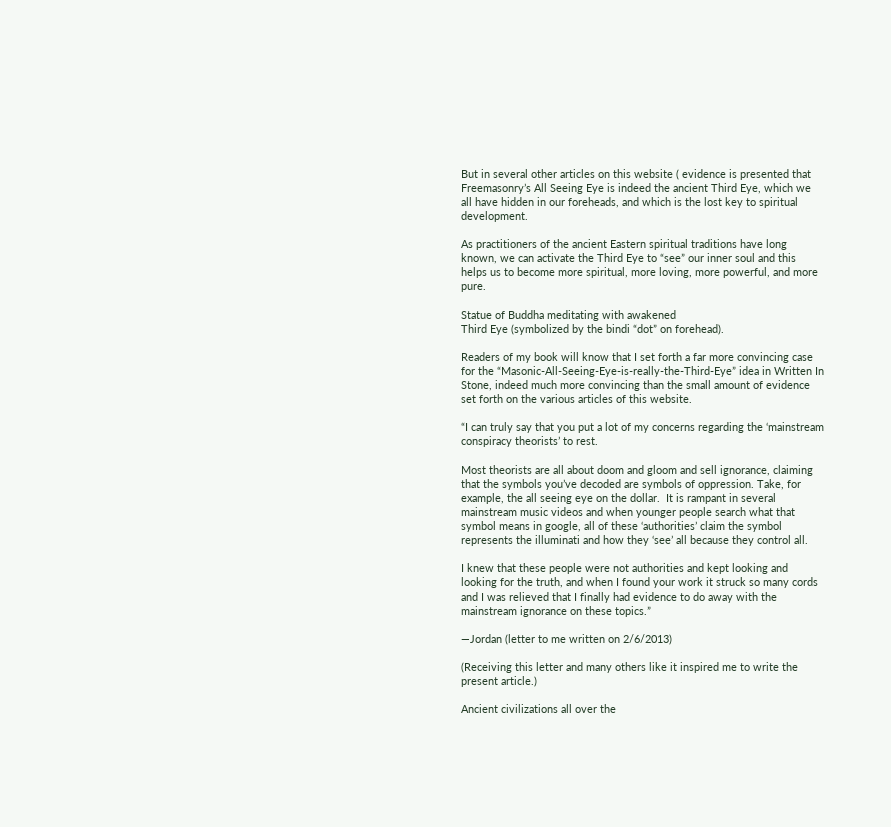But in several other articles on this website ( evidence is presented that Freemasonry’s All Seeing Eye is indeed the ancient Third Eye, which we all have hidden in our foreheads, and which is the lost key to spiritual development.

As practitioners of the ancient Eastern spiritual traditions have long known, we can activate the Third Eye to “see” our inner soul and this helps us to become more spiritual, more loving, more powerful, and more pure.

Statue of Buddha meditating with awakened
Third Eye (symbolized by the bindi “dot” on forehead).

Readers of my book will know that I set forth a far more convincing case for the “Masonic-All-Seeing-Eye-is-really-the-Third-Eye” idea in Written In Stone, indeed much more convincing than the small amount of evidence set forth on the various articles of this website.

“I can truly say that you put a lot of my concerns regarding the ‘mainstream conspiracy theorists’ to rest.

Most theorists are all about doom and gloom and sell ignorance, claiming that the symbols you’ve decoded are symbols of oppression. Take, for example, the all seeing eye on the dollar.  It is rampant in several mainstream music videos and when younger people search what that symbol means in google, all of these ‘authorities’ claim the symbol represents the illuminati and how they ‘see’ all because they control all.

I knew that these people were not authorities and kept looking and looking for the truth, and when I found your work it struck so many cords and I was relieved that I finally had evidence to do away with the mainstream ignorance on these topics.”

―Jordan (letter to me written on 2/6/2013)

(Receiving this letter and many others like it inspired me to write the present article.)

Ancient civilizations all over the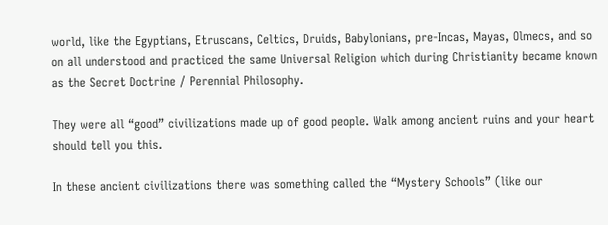world, like the Egyptians, Etruscans, Celtics, Druids, Babylonians, pre-Incas, Mayas, Olmecs, and so on all understood and practiced the same Universal Religion which during Christianity became known as the Secret Doctrine / Perennial Philosophy.

They were all “good” civilizations made up of good people. Walk among ancient ruins and your heart should tell you this.

In these ancient civilizations there was something called the “Mystery Schools” (like our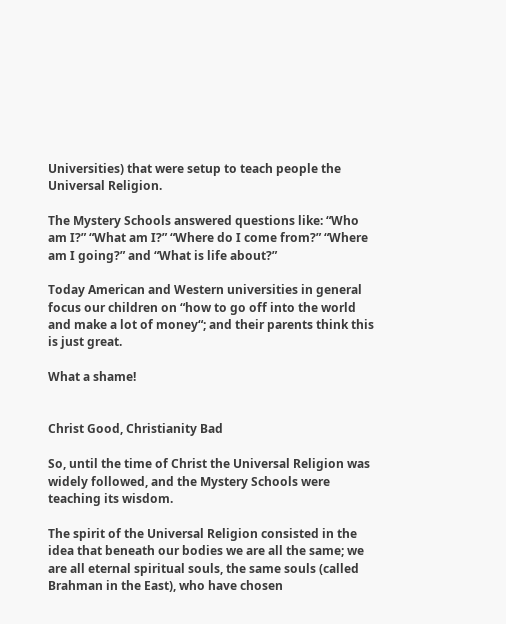Universities) that were setup to teach people the Universal Religion.

The Mystery Schools answered questions like: “Who am I?” “What am I?” “Where do I come from?” “Where am I going?” and “What is life about?”

Today American and Western universities in general focus our children on “how to go off into the world and make a lot of money“; and their parents think this is just great.

What a shame!


Christ Good, Christianity Bad

So, until the time of Christ the Universal Religion was widely followed, and the Mystery Schools were teaching its wisdom.

The spirit of the Universal Religion consisted in the idea that beneath our bodies we are all the same; we are all eternal spiritual souls, the same souls (called Brahman in the East), who have chosen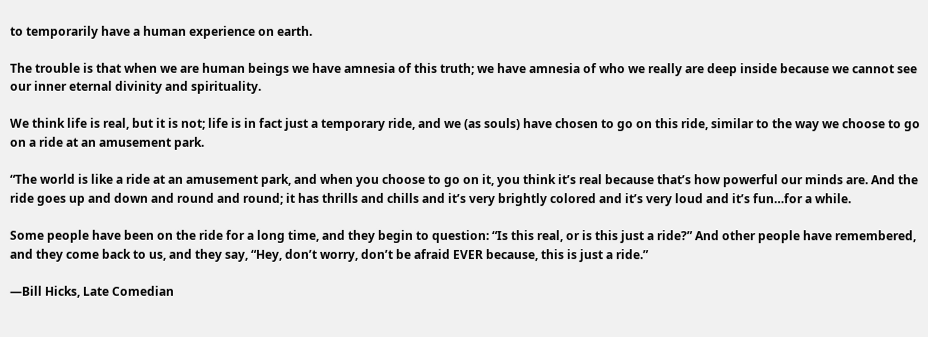to temporarily have a human experience on earth.

The trouble is that when we are human beings we have amnesia of this truth; we have amnesia of who we really are deep inside because we cannot see our inner eternal divinity and spirituality.

We think life is real, but it is not; life is in fact just a temporary ride, and we (as souls) have chosen to go on this ride, similar to the way we choose to go on a ride at an amusement park.

“The world is like a ride at an amusement park, and when you choose to go on it, you think it’s real because that’s how powerful our minds are. And the ride goes up and down and round and round; it has thrills and chills and it’s very brightly colored and it’s very loud and it’s fun…for a while.

Some people have been on the ride for a long time, and they begin to question: “Is this real, or is this just a ride?” And other people have remembered, and they come back to us, and they say, “Hey, don’t worry, don’t be afraid EVER because, this is just a ride.”

―Bill Hicks, Late Comedian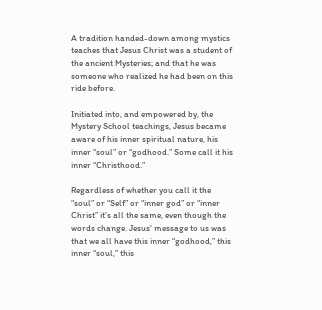A tradition handed-down among mystics teaches that Jesus Christ was a student of the ancient Mysteries; and that he was someone who realized he had been on this ride before.

Initiated into, and empowered by, the Mystery School teachings, Jesus became aware of his inner spiritual nature, his inner “soul” or “godhood.” Some call it his inner “Christhood.”

Regardless of whether you call it the “soul” or “Self” or “inner god” or “inner Christ” it’s all the same, even though the words change. Jesus’ message to us was that we all have this inner “godhood,” this inner “soul,” this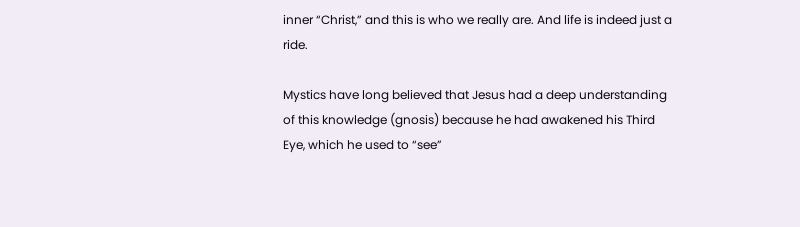inner “Christ,” and this is who we really are. And life is indeed just a ride.

Mystics have long believed that Jesus had a deep understanding of this knowledge (gnosis) because he had awakened his Third Eye, which he used to “see”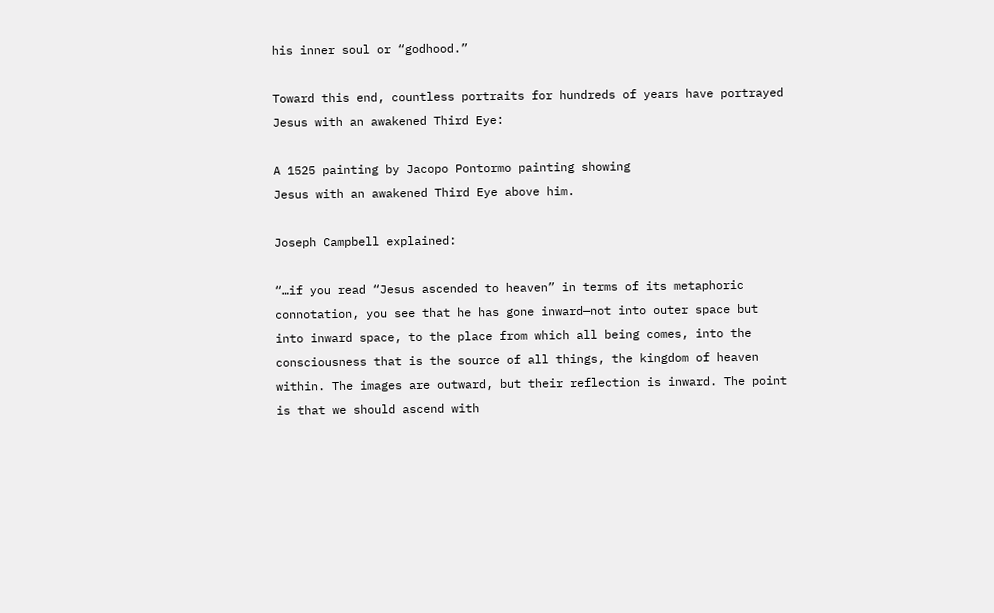his inner soul or “godhood.”

Toward this end, countless portraits for hundreds of years have portrayed Jesus with an awakened Third Eye:

A 1525 painting by Jacopo Pontormo painting showing
Jesus with an awakened Third Eye above him.

Joseph Campbell explained:

“…if you read “Jesus ascended to heaven” in terms of its metaphoric connotation, you see that he has gone inward—not into outer space but into inward space, to the place from which all being comes, into the consciousness that is the source of all things, the kingdom of heaven within. The images are outward, but their reflection is inward. The point is that we should ascend with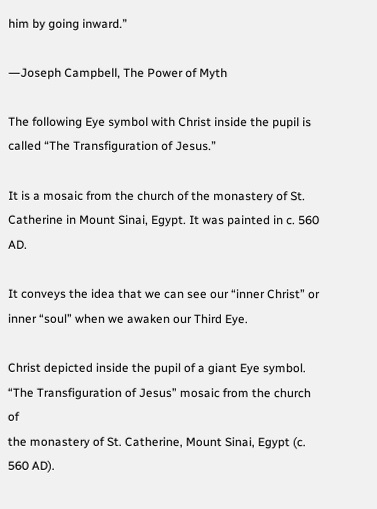him by going inward.”

―Joseph Campbell, The Power of Myth

The following Eye symbol with Christ inside the pupil is called “The Transfiguration of Jesus.”

It is a mosaic from the church of the monastery of St. Catherine in Mount Sinai, Egypt. It was painted in c. 560 AD.

It conveys the idea that we can see our “inner Christ” or inner “soul” when we awaken our Third Eye.

Christ depicted inside the pupil of a giant Eye symbol.
“The Transfiguration of Jesus” mosaic from the church of
the monastery of St. Catherine, Mount Sinai, Egypt (c. 560 AD).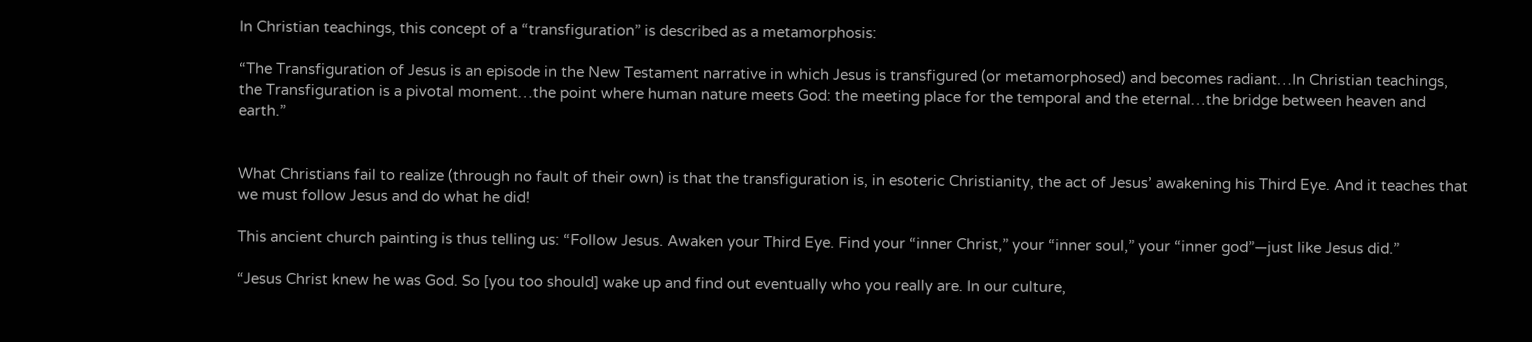In Christian teachings, this concept of a “transfiguration” is described as a metamorphosis:

“The Transfiguration of Jesus is an episode in the New Testament narrative in which Jesus is transfigured (or metamorphosed) and becomes radiant…In Christian teachings, the Transfiguration is a pivotal moment…the point where human nature meets God: the meeting place for the temporal and the eternal…the bridge between heaven and earth.”


What Christians fail to realize (through no fault of their own) is that the transfiguration is, in esoteric Christianity, the act of Jesus’ awakening his Third Eye. And it teaches that we must follow Jesus and do what he did!

This ancient church painting is thus telling us: “Follow Jesus. Awaken your Third Eye. Find your “inner Christ,” your “inner soul,” your “inner god”―just like Jesus did.”

“Jesus Christ knew he was God. So [you too should] wake up and find out eventually who you really are. In our culture,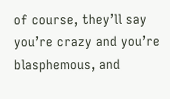of course, they’ll say you’re crazy and you’re blasphemous, and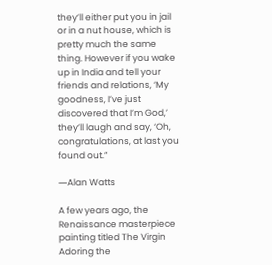they’ll either put you in jail or in a nut house, which is pretty much the same thing. However if you wake up in India and tell your friends and relations, ‘My goodness, I’ve just discovered that I’m God,’ they’ll laugh and say, ‘Oh, congratulations, at last you found out.”

―Alan Watts

A few years ago, the Renaissance masterpiece painting titled The Virgin Adoring the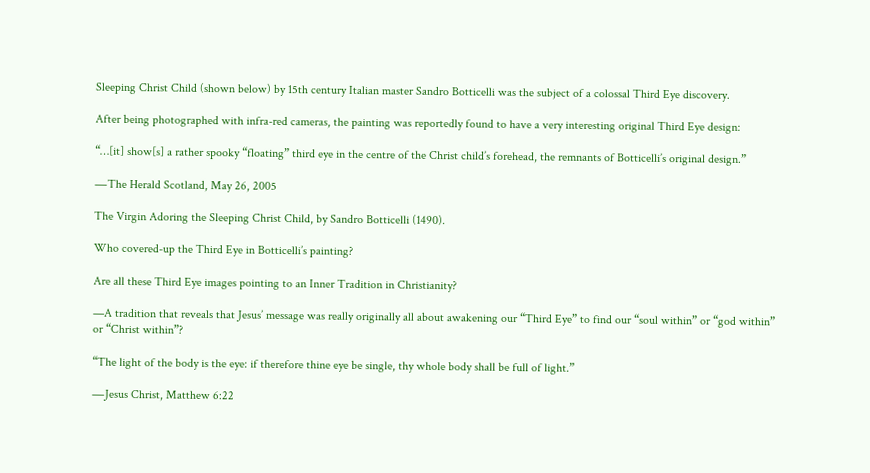Sleeping Christ Child (shown below) by 15th century Italian master Sandro Botticelli was the subject of a colossal Third Eye discovery.

After being photographed with infra-red cameras, the painting was reportedly found to have a very interesting original Third Eye design:

“…[it] show[s] a rather spooky “floating” third eye in the centre of the Christ child’s forehead, the remnants of Botticelli’s original design.”

―The Herald Scotland, May 26, 2005

The Virgin Adoring the Sleeping Christ Child, by Sandro Botticelli (1490).

Who covered-up the Third Eye in Botticelli’s painting?

Are all these Third Eye images pointing to an Inner Tradition in Christianity?

—A tradition that reveals that Jesus’ message was really originally all about awakening our “Third Eye” to find our “soul within” or “god within” or “Christ within”?

“The light of the body is the eye: if therefore thine eye be single, thy whole body shall be full of light.”

―Jesus Christ, Matthew 6:22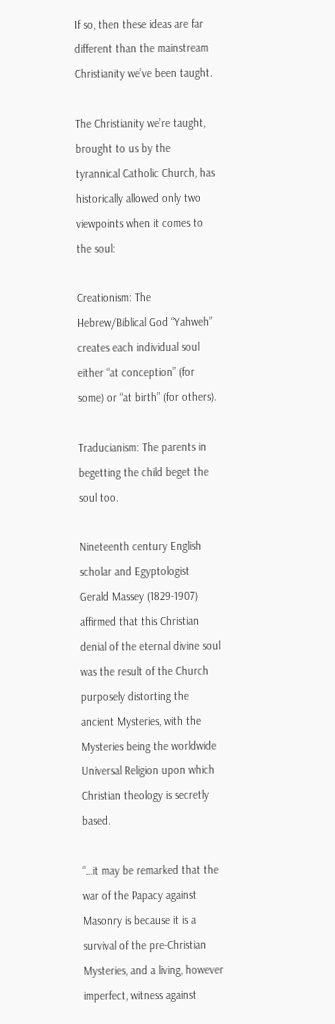If so, then these ideas are far different than the mainstream Christianity we’ve been taught.

The Christianity we’re taught, brought to us by the tyrannical Catholic Church, has historically allowed only two viewpoints when it comes to the soul:

Creationism: The Hebrew/Biblical God “Yahweh” creates each individual soul either “at conception” (for some) or “at birth” (for others).

Traducianism: The parents in begetting the child beget the soul too.

Nineteenth century English scholar and Egyptologist Gerald Massey (1829-1907) affirmed that this Christian denial of the eternal divine soul was the result of the Church purposely distorting the ancient Mysteries, with the Mysteries being the worldwide Universal Religion upon which Christian theology is secretly based.

“…it may be remarked that the war of the Papacy against Masonry is because it is a survival of the pre-Christian Mysteries, and a living, however imperfect, witness against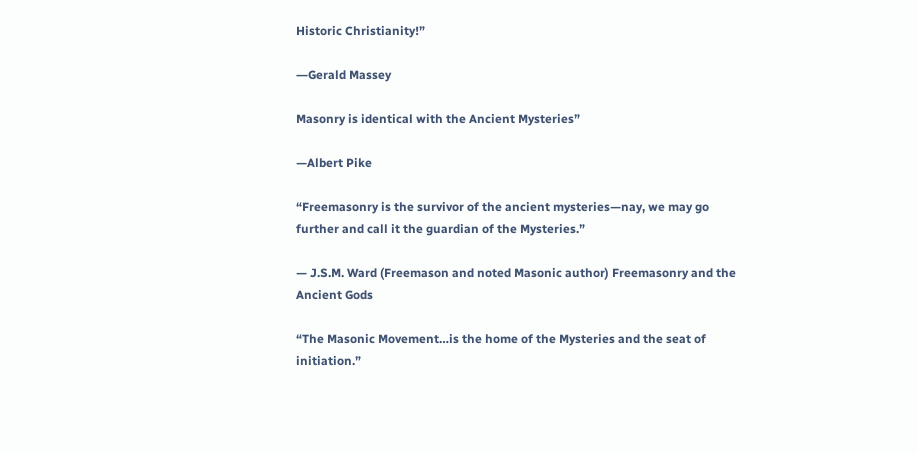Historic Christianity!”

―Gerald Massey

Masonry is identical with the Ancient Mysteries”

—Albert Pike

“Freemasonry is the survivor of the ancient mysteries—nay, we may go further and call it the guardian of the Mysteries.”

— J.S.M. Ward (Freemason and noted Masonic author) Freemasonry and the Ancient Gods

“The Masonic Movement…is the home of the Mysteries and the seat of initiation.”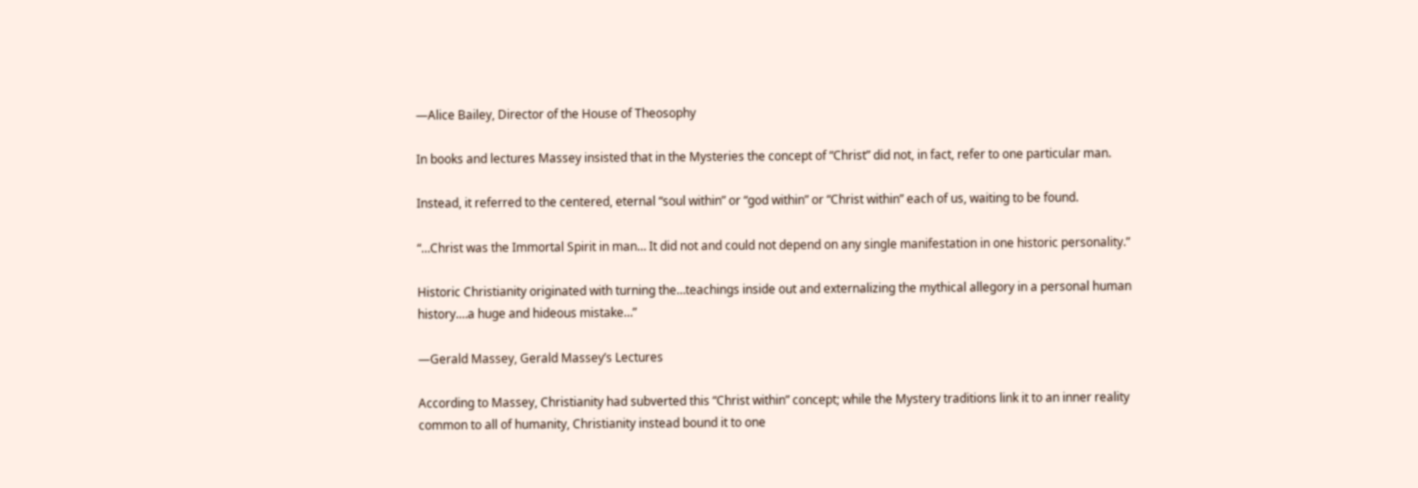—Alice Bailey, Director of the House of Theosophy

In books and lectures Massey insisted that in the Mysteries the concept of “Christ” did not, in fact, refer to one particular man.

Instead, it referred to the centered, eternal “soul within” or “god within” or “Christ within” each of us, waiting to be found.

“…Christ was the Immortal Spirit in man… It did not and could not depend on any single manifestation in one historic personality.”

Historic Christianity originated with turning the…teachings inside out and externalizing the mythical allegory in a personal human history.…a huge and hideous mistake…”

―Gerald Massey, Gerald Massey’s Lectures

According to Massey, Christianity had subverted this “Christ within” concept; while the Mystery traditions link it to an inner reality common to all of humanity, Christianity instead bound it to one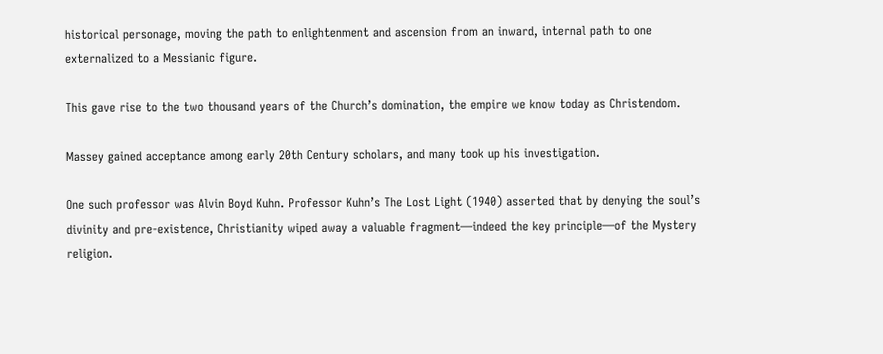historical personage, moving the path to enlightenment and ascension from an inward, internal path to one externalized to a Messianic figure.

This gave rise to the two thousand years of the Church’s domination, the empire we know today as Christendom.

Massey gained acceptance among early 20th Century scholars, and many took up his investigation.

One such professor was Alvin Boyd Kuhn. Professor Kuhn’s The Lost Light (1940) asserted that by denying the soul’s divinity and pre-existence, Christianity wiped away a valuable fragment—indeed the key principle—of the Mystery religion.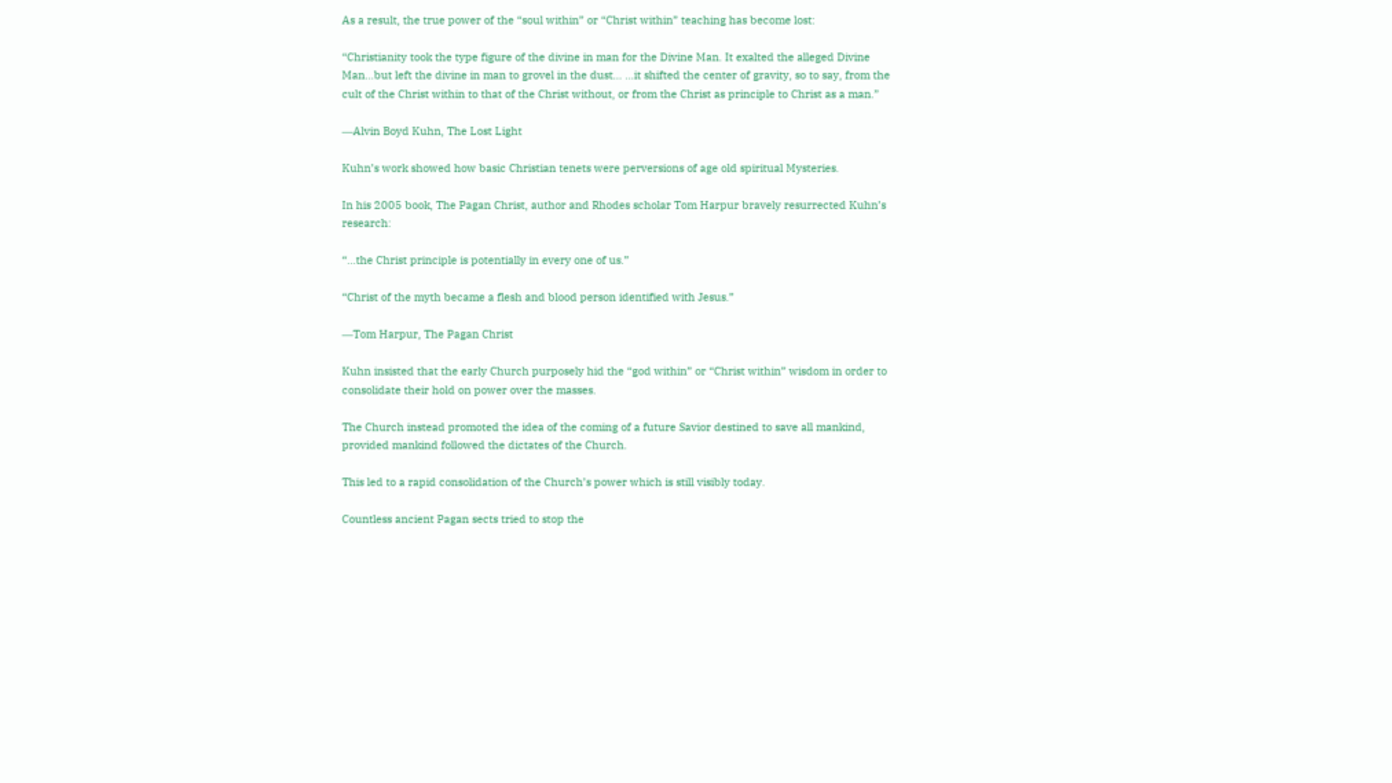As a result, the true power of the “soul within” or “Christ within” teaching has become lost:

“Christianity took the type figure of the divine in man for the Divine Man. It exalted the alleged Divine Man…but left the divine in man to grovel in the dust… …it shifted the center of gravity, so to say, from the cult of the Christ within to that of the Christ without, or from the Christ as principle to Christ as a man.”

―Alvin Boyd Kuhn, The Lost Light

Kuhn’s work showed how basic Christian tenets were perversions of age old spiritual Mysteries.

In his 2005 book, The Pagan Christ, author and Rhodes scholar Tom Harpur bravely resurrected Kuhn’s research:

“…the Christ principle is potentially in every one of us.”

“Christ of the myth became a flesh and blood person identified with Jesus.”

―Tom Harpur, The Pagan Christ

Kuhn insisted that the early Church purposely hid the “god within” or “Christ within” wisdom in order to consolidate their hold on power over the masses.

The Church instead promoted the idea of the coming of a future Savior destined to save all mankind, provided mankind followed the dictates of the Church.

This led to a rapid consolidation of the Church’s power which is still visibly today.

Countless ancient Pagan sects tried to stop the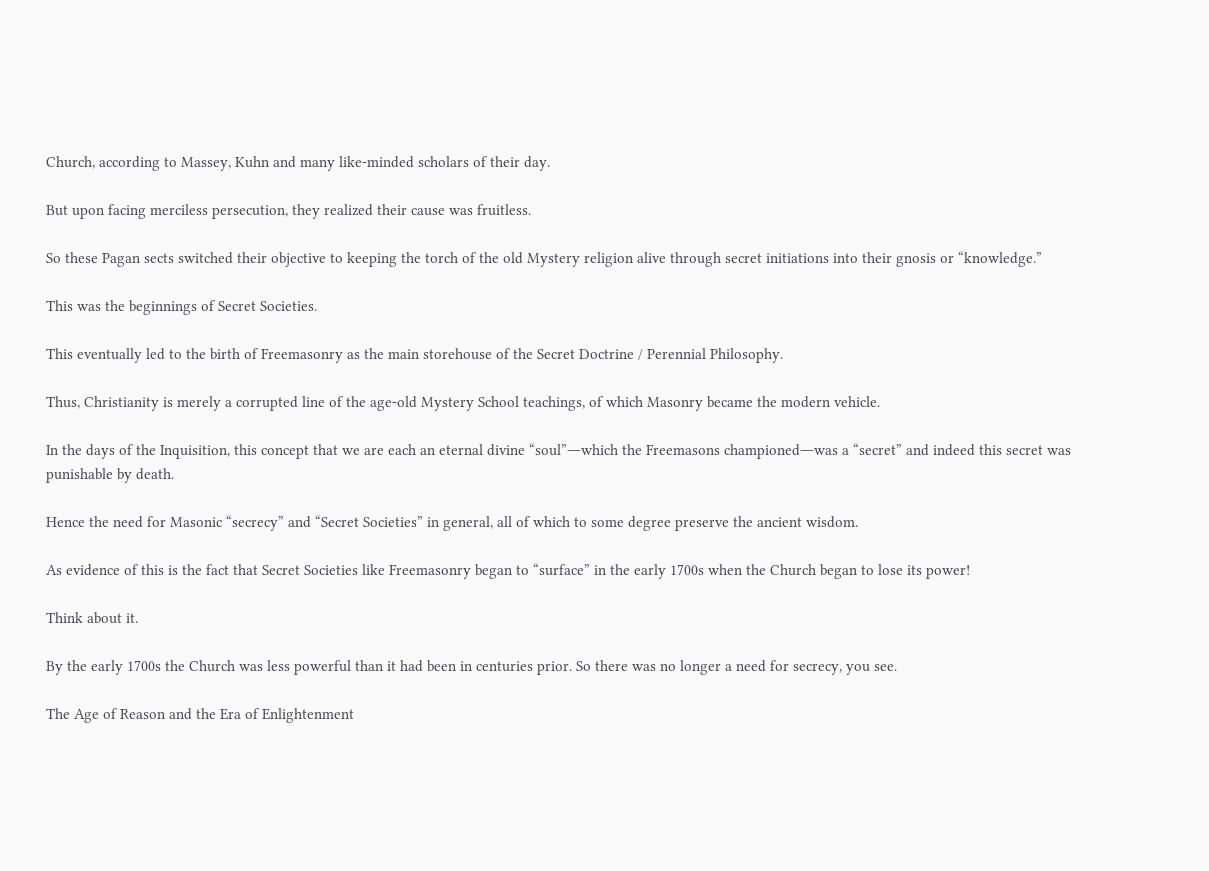Church, according to Massey, Kuhn and many like-minded scholars of their day.

But upon facing merciless persecution, they realized their cause was fruitless.

So these Pagan sects switched their objective to keeping the torch of the old Mystery religion alive through secret initiations into their gnosis or “knowledge.”

This was the beginnings of Secret Societies.

This eventually led to the birth of Freemasonry as the main storehouse of the Secret Doctrine / Perennial Philosophy.

Thus, Christianity is merely a corrupted line of the age-old Mystery School teachings, of which Masonry became the modern vehicle.

In the days of the Inquisition, this concept that we are each an eternal divine “soul”―which the Freemasons championed―was a “secret” and indeed this secret was punishable by death.

Hence the need for Masonic “secrecy” and “Secret Societies” in general, all of which to some degree preserve the ancient wisdom.

As evidence of this is the fact that Secret Societies like Freemasonry began to “surface” in the early 1700s when the Church began to lose its power!

Think about it.

By the early 1700s the Church was less powerful than it had been in centuries prior. So there was no longer a need for secrecy, you see.

The Age of Reason and the Era of Enlightenment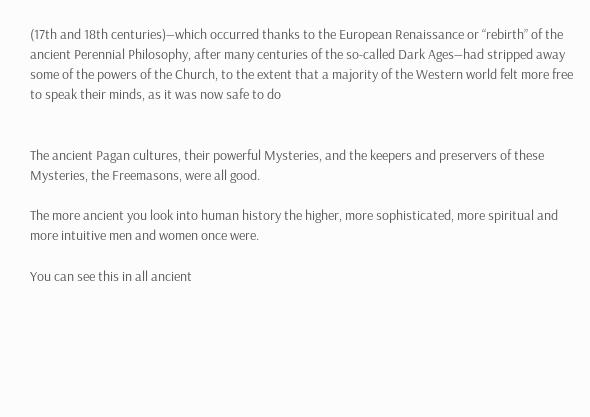(17th and 18th centuries)―which occurred thanks to the European Renaissance or “rebirth” of the ancient Perennial Philosophy, after many centuries of the so-called Dark Ages―had stripped away some of the powers of the Church, to the extent that a majority of the Western world felt more free to speak their minds, as it was now safe to do


The ancient Pagan cultures, their powerful Mysteries, and the keepers and preservers of these Mysteries, the Freemasons, were all good.

The more ancient you look into human history the higher, more sophisticated, more spiritual and more intuitive men and women once were.

You can see this in all ancient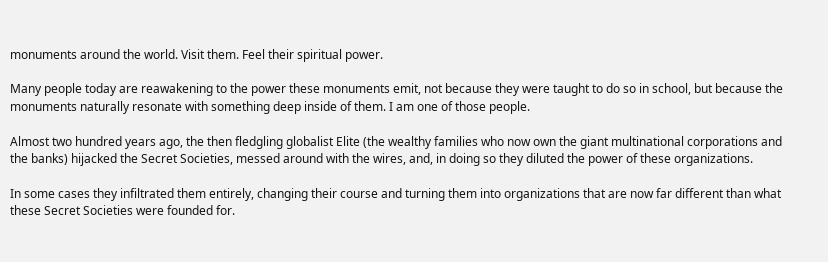monuments around the world. Visit them. Feel their spiritual power.

Many people today are reawakening to the power these monuments emit, not because they were taught to do so in school, but because the monuments naturally resonate with something deep inside of them. I am one of those people.

Almost two hundred years ago, the then fledgling globalist Elite (the wealthy families who now own the giant multinational corporations and the banks) hijacked the Secret Societies, messed around with the wires, and, in doing so they diluted the power of these organizations.

In some cases they infiltrated them entirely, changing their course and turning them into organizations that are now far different than what these Secret Societies were founded for.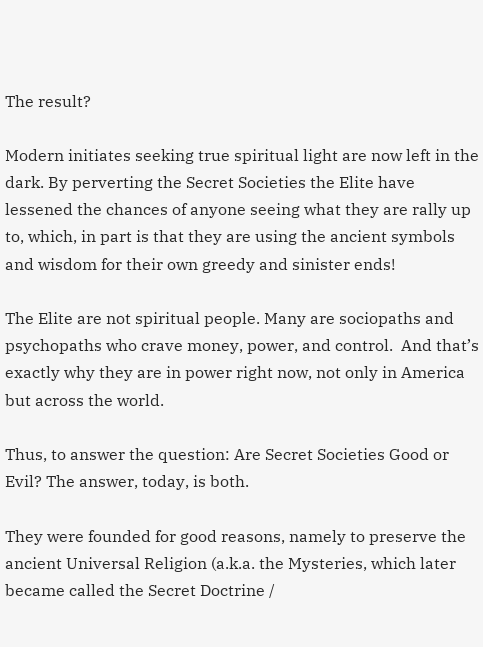The result?

Modern initiates seeking true spiritual light are now left in the dark. By perverting the Secret Societies the Elite have lessened the chances of anyone seeing what they are rally up to, which, in part is that they are using the ancient symbols and wisdom for their own greedy and sinister ends!

The Elite are not spiritual people. Many are sociopaths and psychopaths who crave money, power, and control.  And that’s exactly why they are in power right now, not only in America but across the world.

Thus, to answer the question: Are Secret Societies Good or Evil? The answer, today, is both.

They were founded for good reasons, namely to preserve the ancient Universal Religion (a.k.a. the Mysteries, which later became called the Secret Doctrine /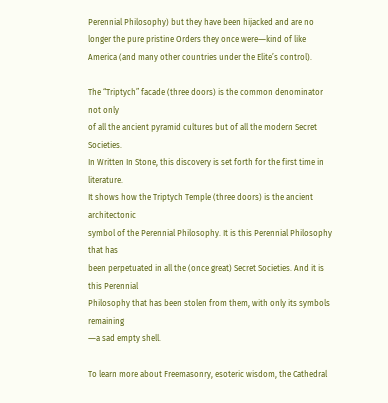Perennial Philosophy) but they have been hijacked and are no longer the pure pristine Orders they once were―kind of like America (and many other countries under the Elite’s control).

The “Triptych” facade (three doors) is the common denominator not only
of all the ancient pyramid cultures but of all the modern Secret Societies.
In Written In Stone, this discovery is set forth for the first time in literature.
It shows how the Triptych Temple (three doors) is the ancient architectonic
symbol of the Perennial Philosophy. It is this Perennial Philosophy that has
been perpetuated in all the (once great) Secret Societies. And it is this Perennial
Philosophy that has been stolen from them, with only its symbols remaining
―a sad empty shell.

To learn more about Freemasonry, esoteric wisdom, the Cathedral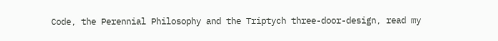Code, the Perennial Philosophy and the Triptych three-door-design, read my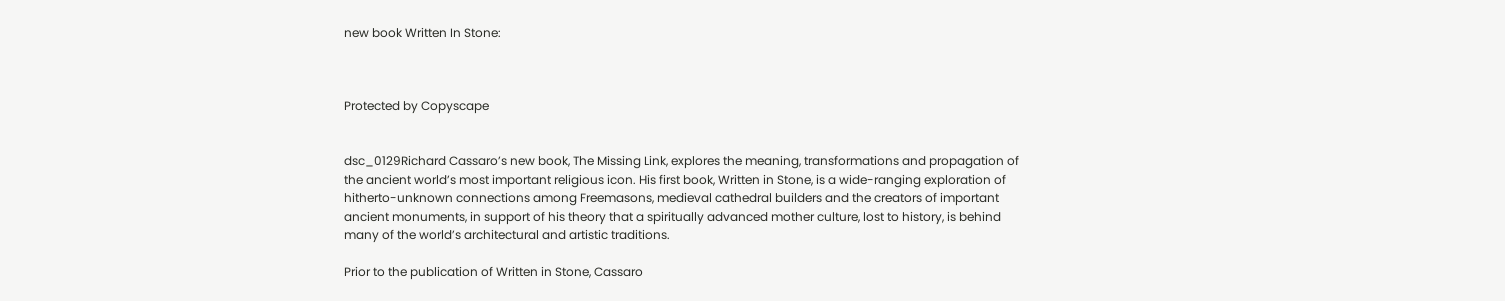new book Written In Stone:



Protected by Copyscape


dsc_0129Richard Cassaro’s new book, The Missing Link, explores the meaning, transformations and propagation of the ancient world’s most important religious icon. His first book, Written in Stone, is a wide-ranging exploration of hitherto-unknown connections among Freemasons, medieval cathedral builders and the creators of important ancient monuments, in support of his theory that a spiritually advanced mother culture, lost to history, is behind many of the world’s architectural and artistic traditions.

Prior to the publication of Written in Stone, Cassaro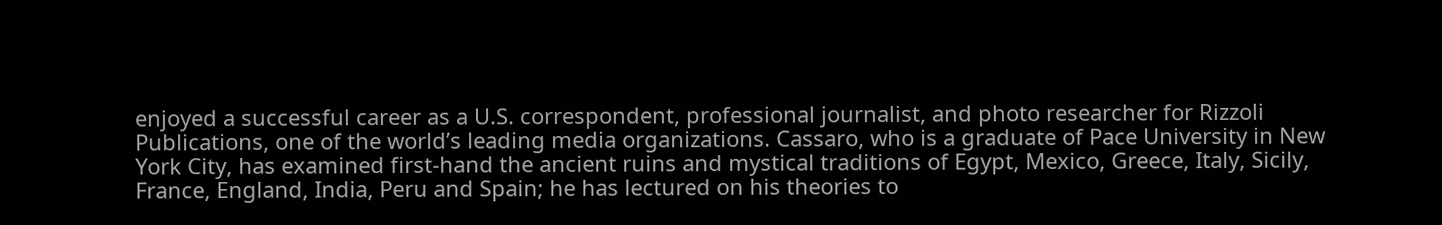enjoyed a successful career as a U.S. correspondent, professional journalist, and photo researcher for Rizzoli Publications, one of the world’s leading media organizations. Cassaro, who is a graduate of Pace University in New York City, has examined first-hand the ancient ruins and mystical traditions of Egypt, Mexico, Greece, Italy, Sicily, France, England, India, Peru and Spain; he has lectured on his theories to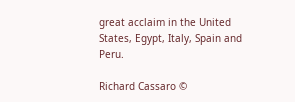great acclaim in the United States, Egypt, Italy, Spain and Peru.

Richard Cassaro ©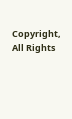Copyright, All Rights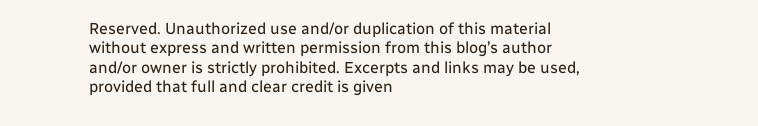Reserved. Unauthorized use and/or duplication of this material without express and written permission from this blog’s author and/or owner is strictly prohibited. Excerpts and links may be used, provided that full and clear credit is given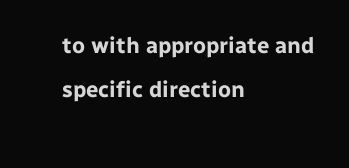to with appropriate and specific direction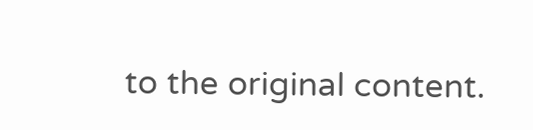to the original content.